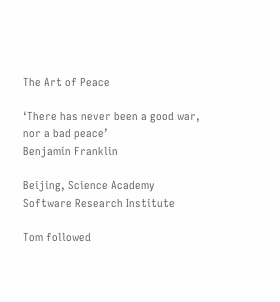The Art of Peace

‘There has never been a good war, nor a bad peace’
Benjamin Franklin

Beijing, Science Academy
Software Research Institute

Tom followed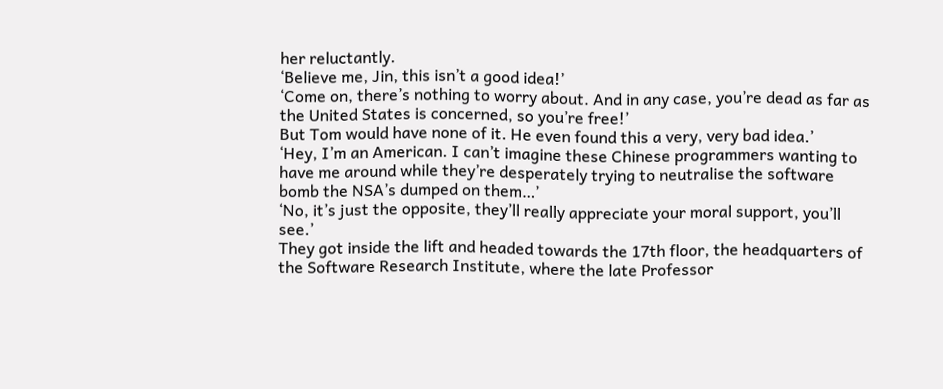her reluctantly.
‘Believe me, Jin, this isn’t a good idea!’
‘Come on, there’s nothing to worry about. And in any case, you’re dead as far as the United States is concerned, so you’re free!’
But Tom would have none of it. He even found this a very, very bad idea.’
‘Hey, I’m an American. I can’t imagine these Chinese programmers wanting to have me around while they’re desperately trying to neutralise the software bomb the NSA’s dumped on them…’
‘No, it’s just the opposite, they’ll really appreciate your moral support, you’ll see.’
They got inside the lift and headed towards the 17th floor, the headquarters of the Software Research Institute, where the late Professor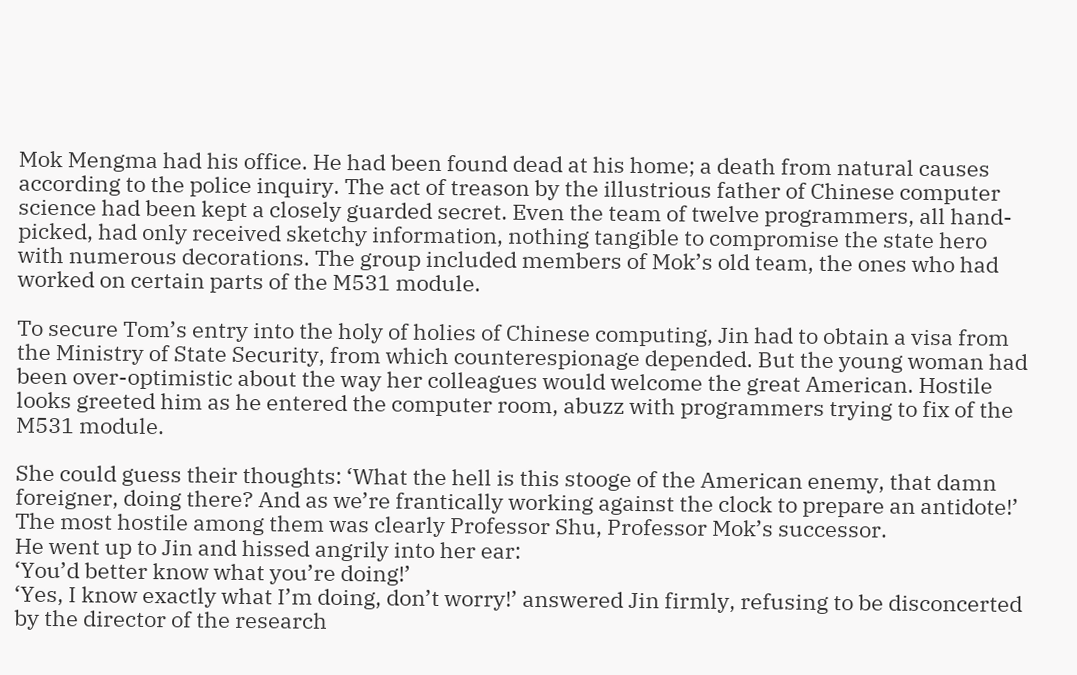Mok Mengma had his office. He had been found dead at his home; a death from natural causes according to the police inquiry. The act of treason by the illustrious father of Chinese computer science had been kept a closely guarded secret. Even the team of twelve programmers, all hand-picked, had only received sketchy information, nothing tangible to compromise the state hero with numerous decorations. The group included members of Mok’s old team, the ones who had worked on certain parts of the M531 module.

To secure Tom’s entry into the holy of holies of Chinese computing, Jin had to obtain a visa from the Ministry of State Security, from which counterespionage depended. But the young woman had been over-optimistic about the way her colleagues would welcome the great American. Hostile looks greeted him as he entered the computer room, abuzz with programmers trying to fix of the M531 module.

She could guess their thoughts: ‘What the hell is this stooge of the American enemy, that damn foreigner, doing there? And as we’re frantically working against the clock to prepare an antidote!’ The most hostile among them was clearly Professor Shu, Professor Mok’s successor.
He went up to Jin and hissed angrily into her ear:
‘You’d better know what you’re doing!’
‘Yes, I know exactly what I’m doing, don’t worry!’ answered Jin firmly, refusing to be disconcerted by the director of the research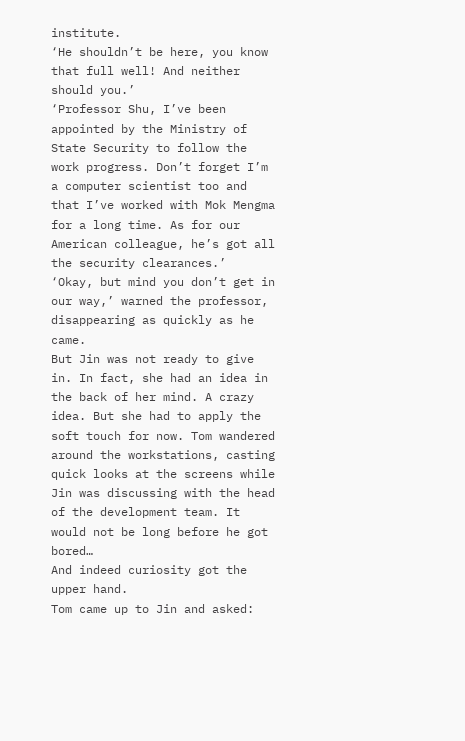institute.
‘He shouldn’t be here, you know that full well! And neither should you.’
‘Professor Shu, I’ve been appointed by the Ministry of State Security to follow the work progress. Don’t forget I’m a computer scientist too and that I’ve worked with Mok Mengma for a long time. As for our American colleague, he’s got all the security clearances.’
‘Okay, but mind you don’t get in our way,’ warned the professor, disappearing as quickly as he came.
But Jin was not ready to give in. In fact, she had an idea in the back of her mind. A crazy idea. But she had to apply the soft touch for now. Tom wandered around the workstations, casting quick looks at the screens while Jin was discussing with the head of the development team. It would not be long before he got bored…
And indeed curiosity got the upper hand.
Tom came up to Jin and asked: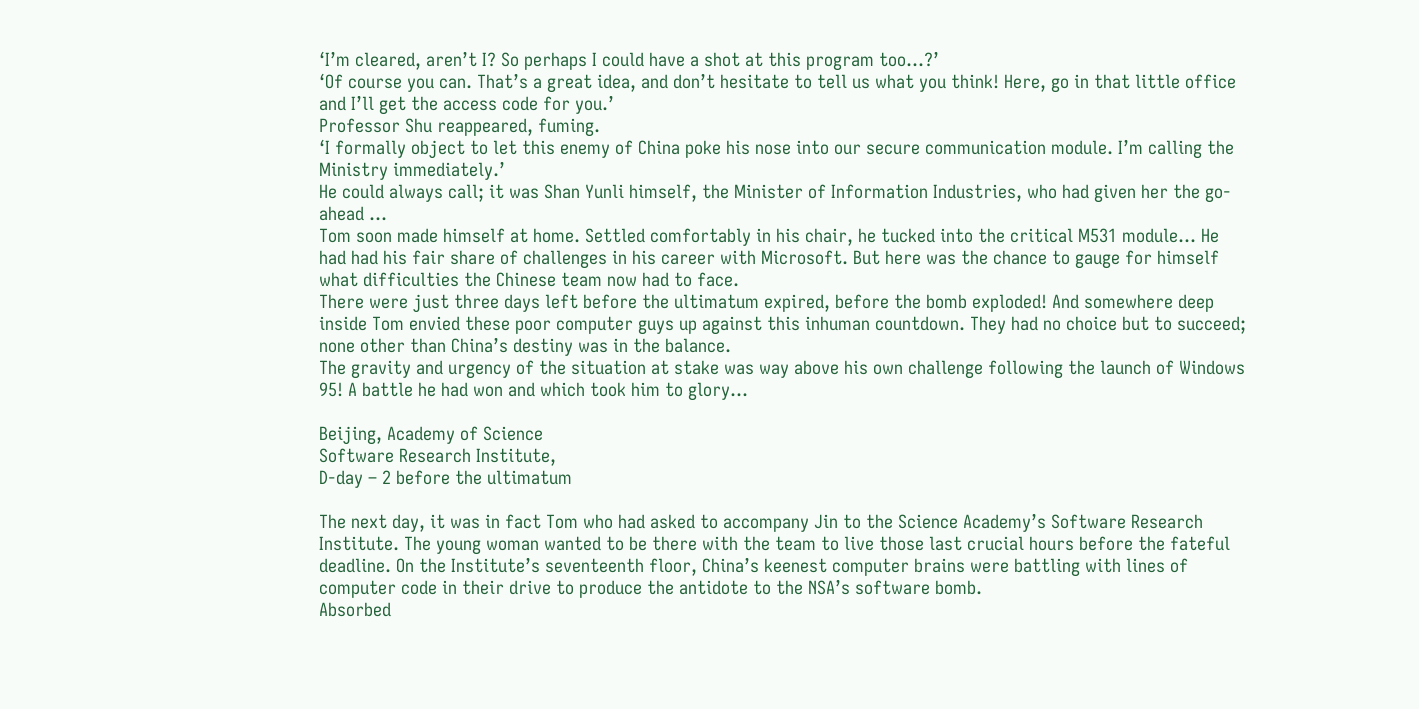‘I’m cleared, aren’t I? So perhaps I could have a shot at this program too…?’
‘Of course you can. That’s a great idea, and don’t hesitate to tell us what you think! Here, go in that little office and I’ll get the access code for you.’
Professor Shu reappeared, fuming.
‘I formally object to let this enemy of China poke his nose into our secure communication module. I’m calling the Ministry immediately.’
He could always call; it was Shan Yunli himself, the Minister of Information Industries, who had given her the go-ahead …
Tom soon made himself at home. Settled comfortably in his chair, he tucked into the critical M531 module… He had had his fair share of challenges in his career with Microsoft. But here was the chance to gauge for himself what difficulties the Chinese team now had to face.
There were just three days left before the ultimatum expired, before the bomb exploded! And somewhere deep inside Tom envied these poor computer guys up against this inhuman countdown. They had no choice but to succeed; none other than China’s destiny was in the balance.
The gravity and urgency of the situation at stake was way above his own challenge following the launch of Windows 95! A battle he had won and which took him to glory…

Beijing, Academy of Science
Software Research Institute,
D-day – 2 before the ultimatum

The next day, it was in fact Tom who had asked to accompany Jin to the Science Academy’s Software Research Institute. The young woman wanted to be there with the team to live those last crucial hours before the fateful deadline. On the Institute’s seventeenth floor, China’s keenest computer brains were battling with lines of computer code in their drive to produce the antidote to the NSA’s software bomb.
Absorbed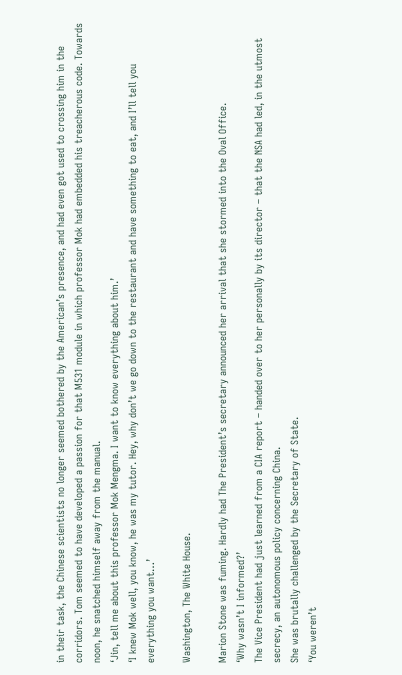in their task, the Chinese scientists no longer seemed bothered by the American’s presence, and had even got used to crossing him in the corridors. Tom seemed to have developed a passion for that M531 module in which professor Mok had embedded his treacherous code. Towards noon, he snatched himself away from the manual.
‘Jin, tell me about this professor Mok Mengma. I want to know everything about him.’
‘I knew Mok well, you know, he was my tutor. Hey, why don’t we go down to the restaurant and have something to eat, and I’ll tell you everything you want…’

Washington, The White House.

Marion Stone was fuming. Hardly had The President’s secretary announced her arrival that she stormed into the Oval Office.
‘Why wasn’t I informed?’
The Vice President had just learned from a CIA report – handed over to her personally by its director – that the NSA had led, in the utmost secrecy, an autonomous policy concerning China.
She was brutally challenged by the Secretary of State.
‘You weren’t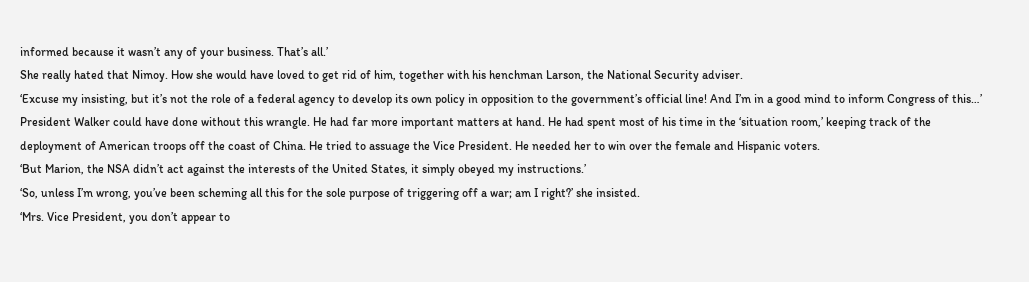informed because it wasn’t any of your business. That’s all.’
She really hated that Nimoy. How she would have loved to get rid of him, together with his henchman Larson, the National Security adviser.
‘Excuse my insisting, but it’s not the role of a federal agency to develop its own policy in opposition to the government’s official line! And I’m in a good mind to inform Congress of this…’
President Walker could have done without this wrangle. He had far more important matters at hand. He had spent most of his time in the ‘situation room,’ keeping track of the deployment of American troops off the coast of China. He tried to assuage the Vice President. He needed her to win over the female and Hispanic voters.
‘But Marion, the NSA didn’t act against the interests of the United States, it simply obeyed my instructions.’
‘So, unless I’m wrong, you’ve been scheming all this for the sole purpose of triggering off a war; am I right?’ she insisted.
‘Mrs. Vice President, you don’t appear to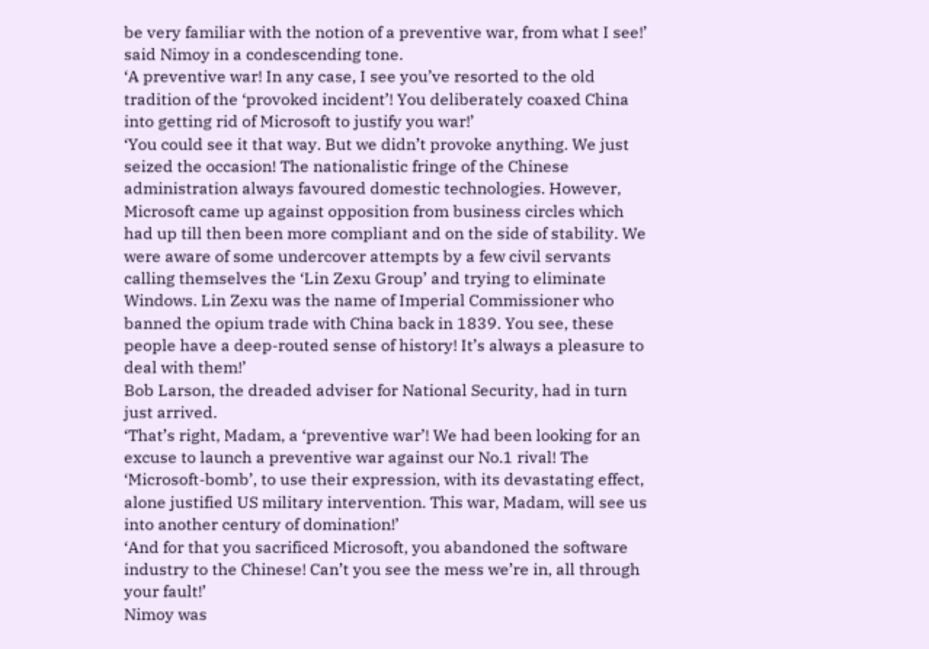be very familiar with the notion of a preventive war, from what I see!’ said Nimoy in a condescending tone.
‘A preventive war! In any case, I see you’ve resorted to the old tradition of the ‘provoked incident’! You deliberately coaxed China into getting rid of Microsoft to justify you war!’
‘You could see it that way. But we didn’t provoke anything. We just seized the occasion! The nationalistic fringe of the Chinese administration always favoured domestic technologies. However, Microsoft came up against opposition from business circles which had up till then been more compliant and on the side of stability. We were aware of some undercover attempts by a few civil servants calling themselves the ‘Lin Zexu Group’ and trying to eliminate Windows. Lin Zexu was the name of Imperial Commissioner who banned the opium trade with China back in 1839. You see, these people have a deep-routed sense of history! It’s always a pleasure to deal with them!’
Bob Larson, the dreaded adviser for National Security, had in turn just arrived.
‘That’s right, Madam, a ‘preventive war’! We had been looking for an excuse to launch a preventive war against our No.1 rival! The ‘Microsoft-bomb’, to use their expression, with its devastating effect, alone justified US military intervention. This war, Madam, will see us into another century of domination!’
‘And for that you sacrificed Microsoft, you abandoned the software industry to the Chinese! Can’t you see the mess we’re in, all through your fault!’
Nimoy was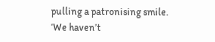pulling a patronising smile.
‘We haven’t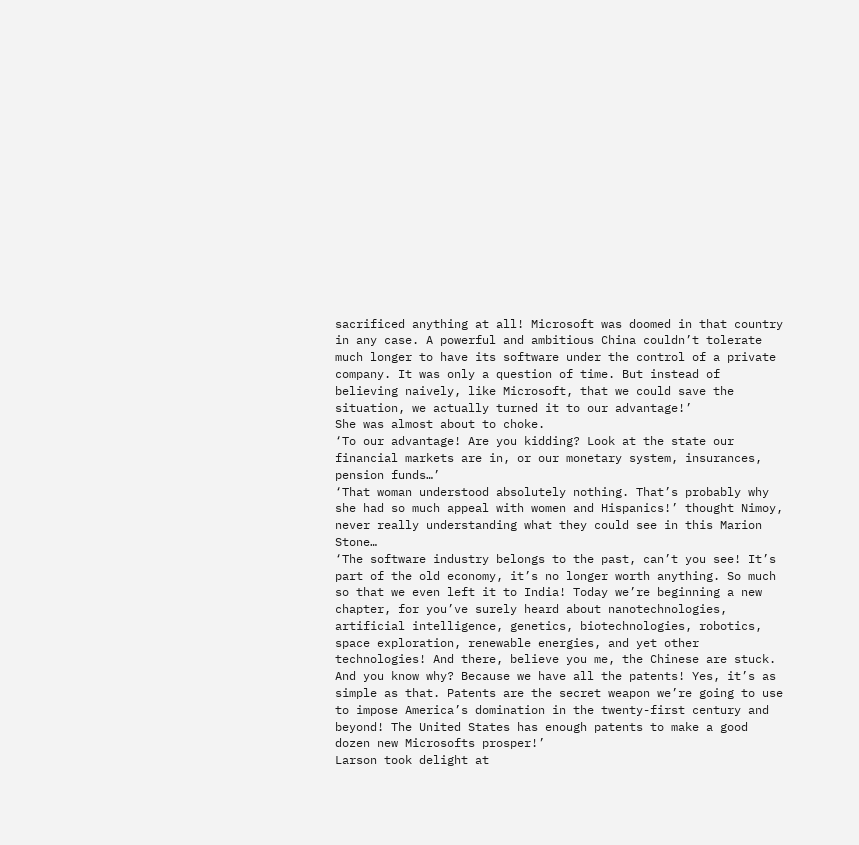sacrificed anything at all! Microsoft was doomed in that country in any case. A powerful and ambitious China couldn’t tolerate much longer to have its software under the control of a private company. It was only a question of time. But instead of believing naively, like Microsoft, that we could save the situation, we actually turned it to our advantage!’
She was almost about to choke.
‘To our advantage! Are you kidding? Look at the state our financial markets are in, or our monetary system, insurances, pension funds…’
‘That woman understood absolutely nothing. That’s probably why she had so much appeal with women and Hispanics!’ thought Nimoy, never really understanding what they could see in this Marion Stone…
‘The software industry belongs to the past, can’t you see! It’s part of the old economy, it’s no longer worth anything. So much so that we even left it to India! Today we’re beginning a new chapter, for you’ve surely heard about nanotechnologies, artificial intelligence, genetics, biotechnologies, robotics, space exploration, renewable energies, and yet other technologies! And there, believe you me, the Chinese are stuck. And you know why? Because we have all the patents! Yes, it’s as simple as that. Patents are the secret weapon we’re going to use to impose America’s domination in the twenty-first century and beyond! The United States has enough patents to make a good dozen new Microsofts prosper!’
Larson took delight at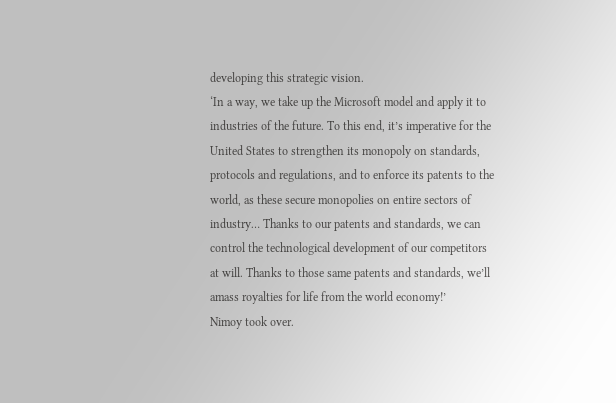developing this strategic vision.
‘In a way, we take up the Microsoft model and apply it to industries of the future. To this end, it’s imperative for the United States to strengthen its monopoly on standards, protocols and regulations, and to enforce its patents to the world, as these secure monopolies on entire sectors of industry… Thanks to our patents and standards, we can control the technological development of our competitors at will. Thanks to those same patents and standards, we’ll amass royalties for life from the world economy!’
Nimoy took over.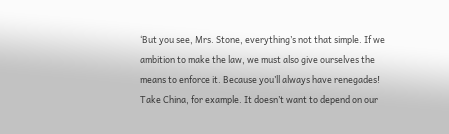‘But you see, Mrs. Stone, everything’s not that simple. If we ambition to make the law, we must also give ourselves the means to enforce it. Because you’ll always have renegades! Take China, for example. It doesn’t want to depend on our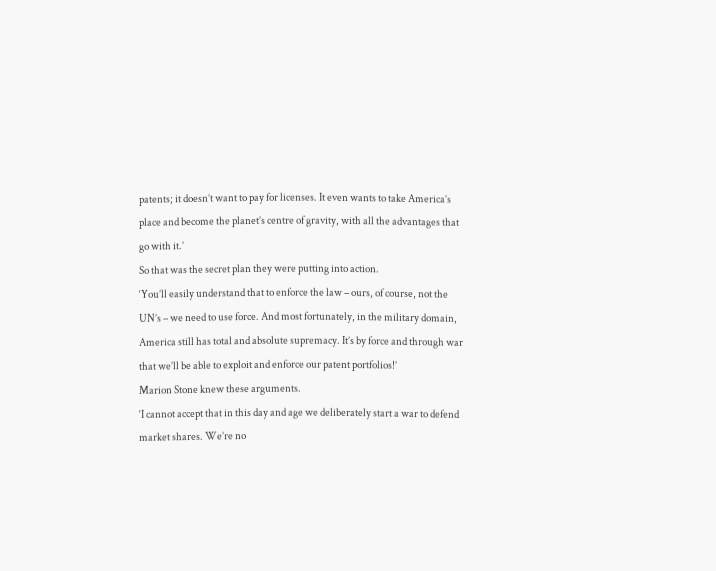patents; it doesn’t want to pay for licenses. It even wants to take America’s place and become the planet’s centre of gravity, with all the advantages that go with it.’
So that was the secret plan they were putting into action.
‘You’ll easily understand that to enforce the law – ours, of course, not the UN’s – we need to use force. And most fortunately, in the military domain, America still has total and absolute supremacy. It’s by force and through war that we’ll be able to exploit and enforce our patent portfolios!’
Marion Stone knew these arguments.
‘I cannot accept that in this day and age we deliberately start a war to defend market shares. We’re no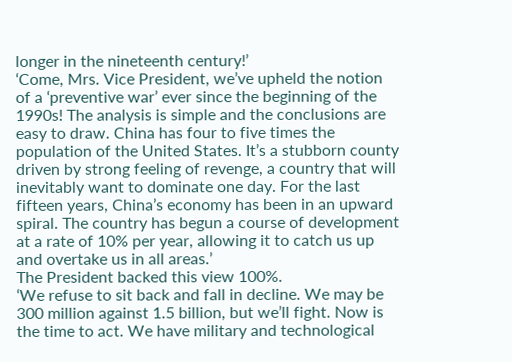longer in the nineteenth century!’
‘Come, Mrs. Vice President, we’ve upheld the notion of a ‘preventive war’ ever since the beginning of the 1990s! The analysis is simple and the conclusions are easy to draw. China has four to five times the population of the United States. It’s a stubborn county driven by strong feeling of revenge, a country that will inevitably want to dominate one day. For the last fifteen years, China’s economy has been in an upward spiral. The country has begun a course of development at a rate of 10% per year, allowing it to catch us up and overtake us in all areas.’
The President backed this view 100%.
‘We refuse to sit back and fall in decline. We may be 300 million against 1.5 billion, but we’ll fight. Now is the time to act. We have military and technological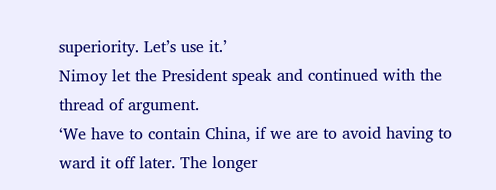superiority. Let’s use it.’
Nimoy let the President speak and continued with the thread of argument.
‘We have to contain China, if we are to avoid having to ward it off later. The longer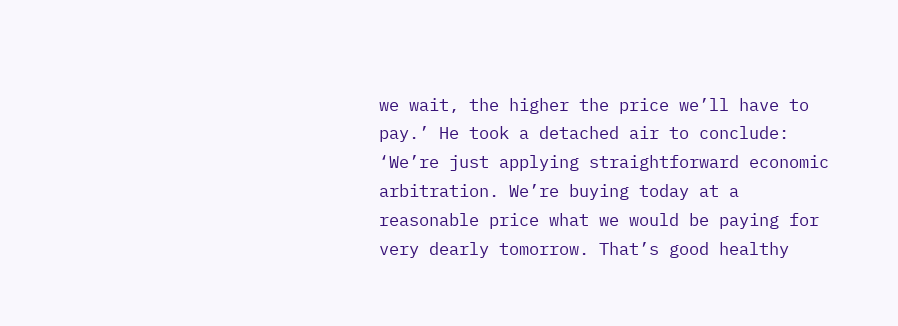we wait, the higher the price we’ll have to pay.’ He took a detached air to conclude:
‘We’re just applying straightforward economic arbitration. We’re buying today at a reasonable price what we would be paying for very dearly tomorrow. That’s good healthy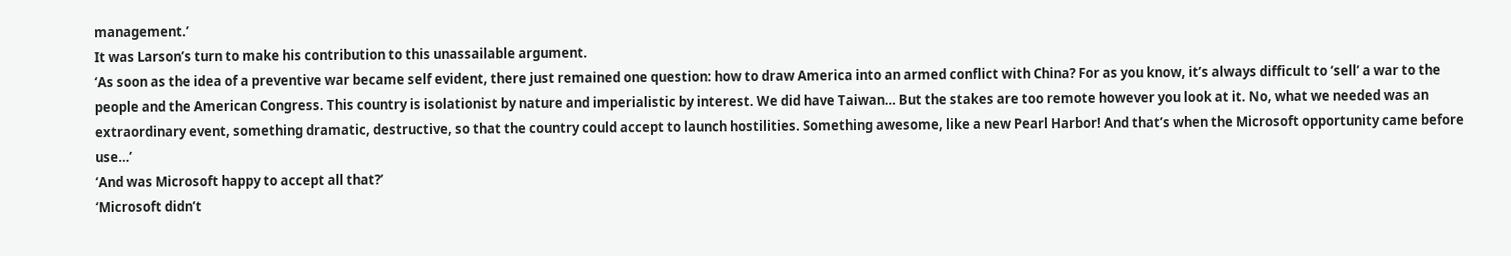management.’
It was Larson’s turn to make his contribution to this unassailable argument.
‘As soon as the idea of a preventive war became self evident, there just remained one question: how to draw America into an armed conflict with China? For as you know, it’s always difficult to ‘sell’ a war to the people and the American Congress. This country is isolationist by nature and imperialistic by interest. We did have Taiwan… But the stakes are too remote however you look at it. No, what we needed was an extraordinary event, something dramatic, destructive, so that the country could accept to launch hostilities. Something awesome, like a new Pearl Harbor! And that’s when the Microsoft opportunity came before use…’
‘And was Microsoft happy to accept all that?’
‘Microsoft didn’t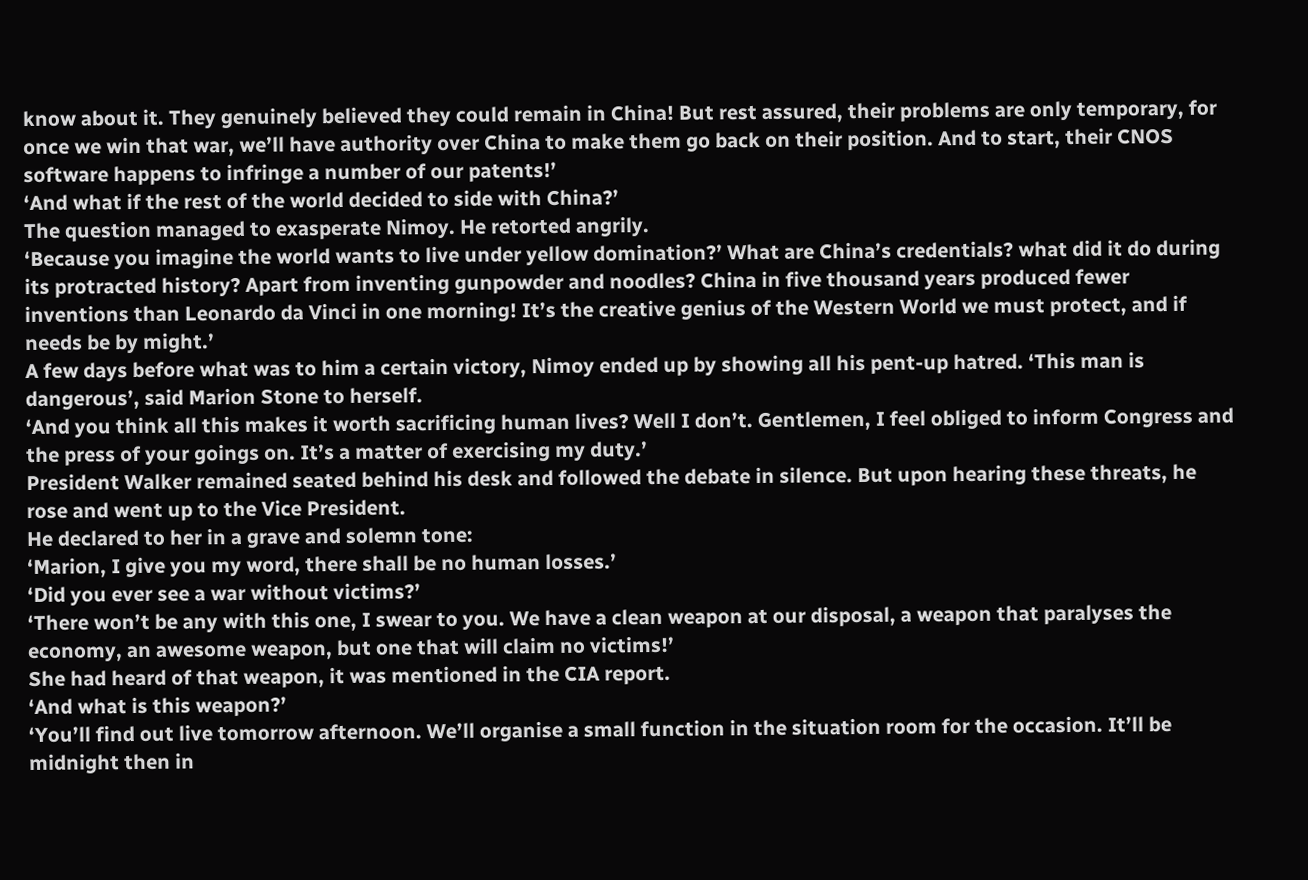know about it. They genuinely believed they could remain in China! But rest assured, their problems are only temporary, for once we win that war, we’ll have authority over China to make them go back on their position. And to start, their CNOS software happens to infringe a number of our patents!’
‘And what if the rest of the world decided to side with China?’
The question managed to exasperate Nimoy. He retorted angrily.
‘Because you imagine the world wants to live under yellow domination?’ What are China’s credentials? what did it do during its protracted history? Apart from inventing gunpowder and noodles? China in five thousand years produced fewer inventions than Leonardo da Vinci in one morning! It’s the creative genius of the Western World we must protect, and if needs be by might.’
A few days before what was to him a certain victory, Nimoy ended up by showing all his pent-up hatred. ‘This man is dangerous’, said Marion Stone to herself.
‘And you think all this makes it worth sacrificing human lives? Well I don’t. Gentlemen, I feel obliged to inform Congress and the press of your goings on. It’s a matter of exercising my duty.’
President Walker remained seated behind his desk and followed the debate in silence. But upon hearing these threats, he rose and went up to the Vice President.
He declared to her in a grave and solemn tone:
‘Marion, I give you my word, there shall be no human losses.’
‘Did you ever see a war without victims?’
‘There won’t be any with this one, I swear to you. We have a clean weapon at our disposal, a weapon that paralyses the economy, an awesome weapon, but one that will claim no victims!’
She had heard of that weapon, it was mentioned in the CIA report.
‘And what is this weapon?’
‘You’ll find out live tomorrow afternoon. We’ll organise a small function in the situation room for the occasion. It’ll be midnight then in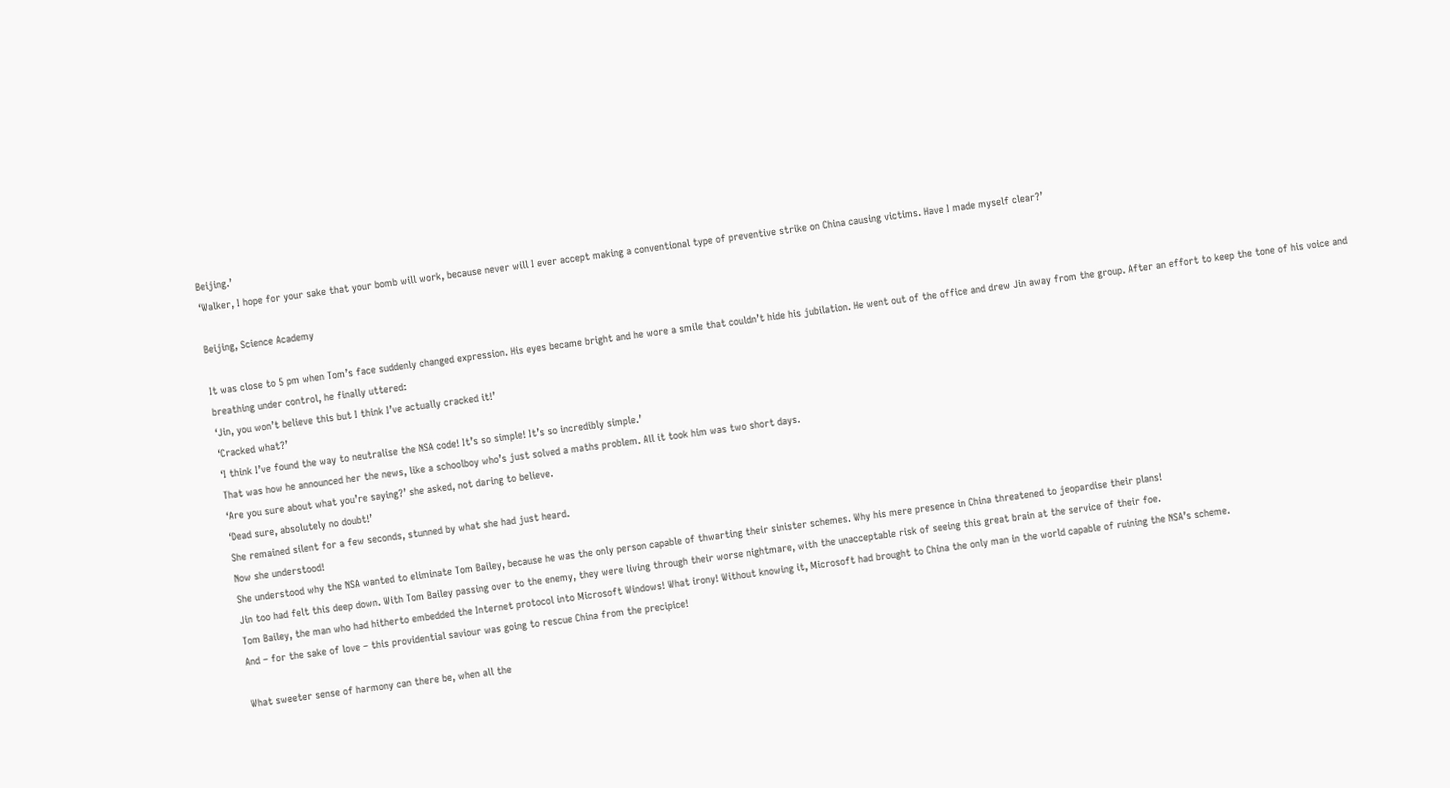Beijing.’
‘Walker, I hope for your sake that your bomb will work, because never will I ever accept making a conventional type of preventive strike on China causing victims. Have I made myself clear?’

Beijing, Science Academy

It was close to 5 pm when Tom’s face suddenly changed expression. His eyes became bright and he wore a smile that couldn’t hide his jubilation. He went out of the office and drew Jin away from the group. After an effort to keep the tone of his voice and breathing under control, he finally uttered:
‘Jin, you won’t believe this but I think I’ve actually cracked it!’
‘Cracked what?’
‘I think I’ve found the way to neutralise the NSA code! It’s so simple! It’s so incredibly simple.’
That was how he announced her the news, like a schoolboy who’s just solved a maths problem. All it took him was two short days.
‘Are you sure about what you’re saying?’ she asked, not daring to believe.
‘Dead sure, absolutely no doubt!’
She remained silent for a few seconds, stunned by what she had just heard.
Now she understood!
She understood why the NSA wanted to eliminate Tom Bailey, because he was the only person capable of thwarting their sinister schemes. Why his mere presence in China threatened to jeopardise their plans!
Jin too had felt this deep down. With Tom Bailey passing over to the enemy, they were living through their worse nightmare, with the unacceptable risk of seeing this great brain at the service of their foe.
Tom Bailey, the man who had hitherto embedded the Internet protocol into Microsoft Windows! What irony! Without knowing it, Microsoft had brought to China the only man in the world capable of ruining the NSA’s scheme.
And – for the sake of love – this providential saviour was going to rescue China from the precipice!

What sweeter sense of harmony can there be, when all the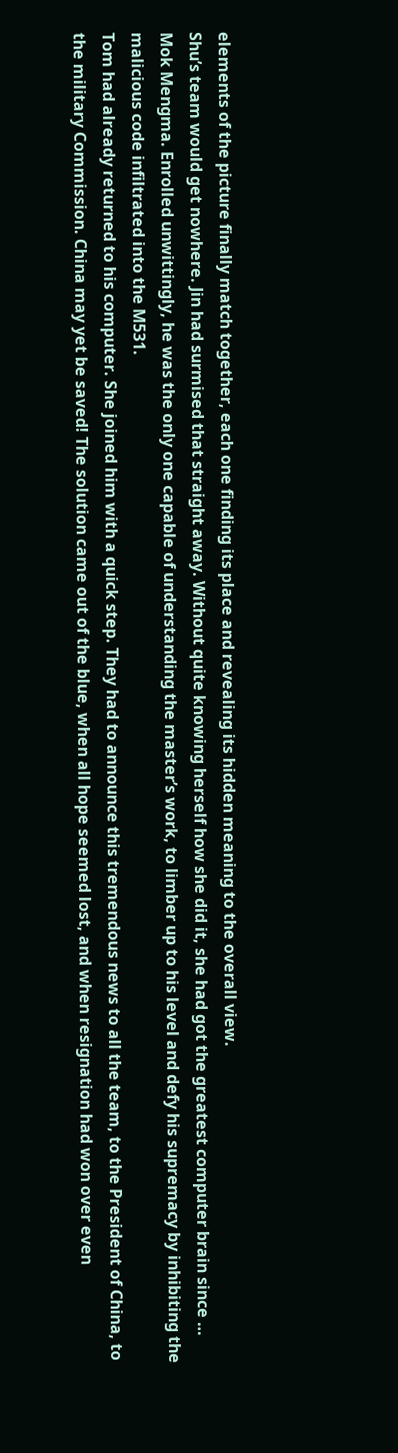elements of the picture finally match together, each one finding its place and revealing its hidden meaning to the overall view.
Shu’s team would get nowhere. Jin had surmised that straight away. Without quite knowing herself how she did it, she had got the greatest computer brain since … Mok Mengma. Enrolled unwittingly, he was the only one capable of understanding the master’s work, to limber up to his level and defy his supremacy by inhibiting the malicious code infiltrated into the M531.
Tom had already returned to his computer. She joined him with a quick step. They had to announce this tremendous news to all the team, to the President of China, to the military Commission. China may yet be saved! The solution came out of the blue, when all hope seemed lost, and when resignation had won over even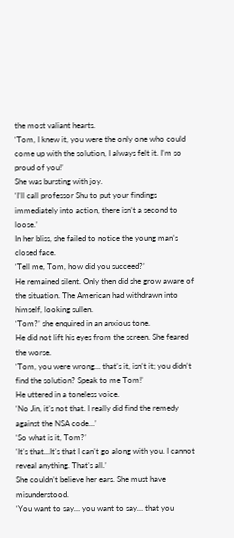the most valiant hearts.
‘Tom, I knew it, you were the only one who could come up with the solution, I always felt it. I’m so proud of you!’
She was bursting with joy.
‘I’ll call professor Shu to put your findings immediately into action, there isn’t a second to loose.’
In her bliss, she failed to notice the young man’s closed face.
‘Tell me, Tom, how did you succeed?’
He remained silent. Only then did she grow aware of the situation. The American had withdrawn into himself, looking sullen.
‘Tom?’ she enquired in an anxious tone.
He did not lift his eyes from the screen. She feared the worse.
‘Tom, you were wrong… that’s it, isn’t it; you didn’t find the solution? Speak to me Tom!’
He uttered in a toneless voice.
‘No Jin, it’s not that. I really did find the remedy against the NSA code…’
‘So what is it, Tom?’
‘It’s that…It’s that I can’t go along with you. I cannot reveal anything. That’s all.’
She couldn’t believe her ears. She must have misunderstood.
‘You want to say… you want to say… that you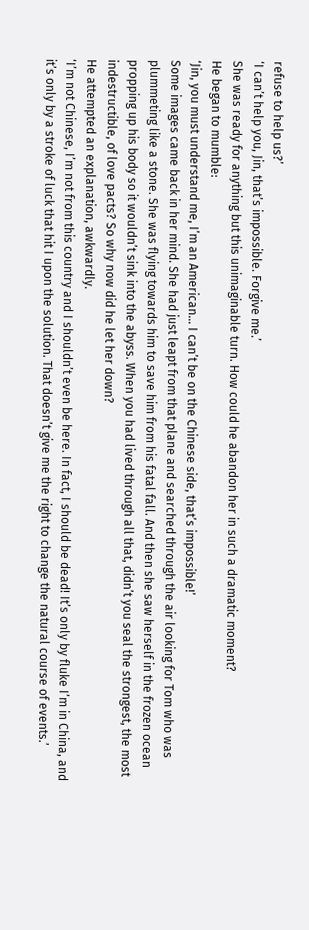refuse to help us?’
‘I can’t help you, Jin, that’s impossible. Forgive me.’
She was ready for anything but this unimaginable turn. How could he abandon her in such a dramatic moment?
He began to mumble:
‘Jin, you must understand me, I’m an American… I can’t be on the Chinese side, that’s impossible!’
Some images came back in her mind. She had just leapt from that plane and searched through the air looking for Tom who was plummeting like a stone. She was flying towards him to save him from his fatal fall. And then she saw herself in the frozen ocean propping up his body so it wouldn’t sink into the abyss. When you had lived through all that, didn’t you seal the strongest, the most indestructible, of love pacts? So why now did he let her down?
He attempted an explanation, awkwardly.
‘I’m not Chinese, I’m not from this country and I shouldn’t even be here. In fact, I should be dead! It’s only by fluke I’m in China, and it’s only by a stroke of luck that hit I upon the solution. That doesn’t give me the right to change the natural course of events.’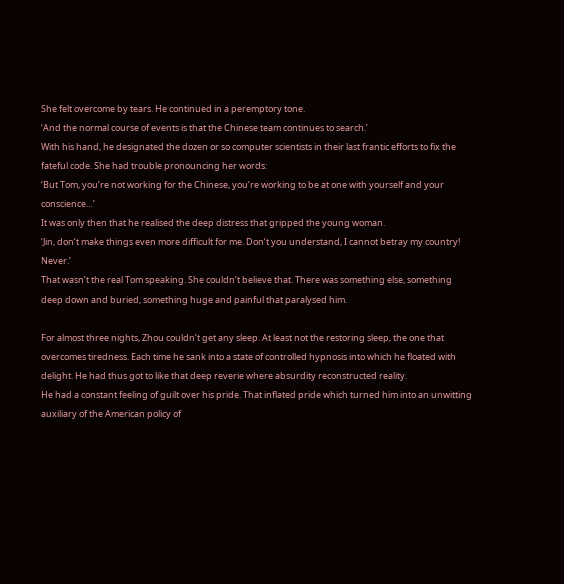She felt overcome by tears. He continued in a peremptory tone.
‘And the normal course of events is that the Chinese team continues to search.’
With his hand, he designated the dozen or so computer scientists in their last frantic efforts to fix the fateful code. She had trouble pronouncing her words:
‘But Tom, you’re not working for the Chinese, you’re working to be at one with yourself and your conscience…’
It was only then that he realised the deep distress that gripped the young woman.
‘Jin, don’t make things even more difficult for me. Don’t you understand, I cannot betray my country! Never.’
That wasn’t the real Tom speaking. She couldn’t believe that. There was something else, something deep down and buried, something huge and painful that paralysed him.

For almost three nights, Zhou couldn’t get any sleep. At least not the restoring sleep, the one that overcomes tiredness. Each time he sank into a state of controlled hypnosis into which he floated with delight. He had thus got to like that deep reverie where absurdity reconstructed reality.
He had a constant feeling of guilt over his pride. That inflated pride which turned him into an unwitting auxiliary of the American policy of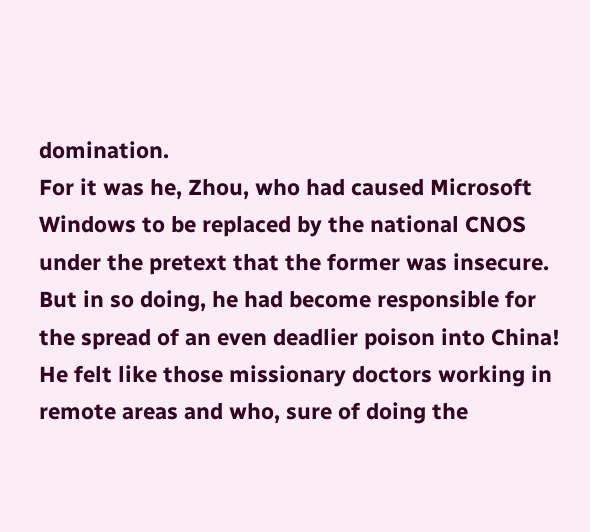domination.
For it was he, Zhou, who had caused Microsoft Windows to be replaced by the national CNOS under the pretext that the former was insecure. But in so doing, he had become responsible for the spread of an even deadlier poison into China!
He felt like those missionary doctors working in remote areas and who, sure of doing the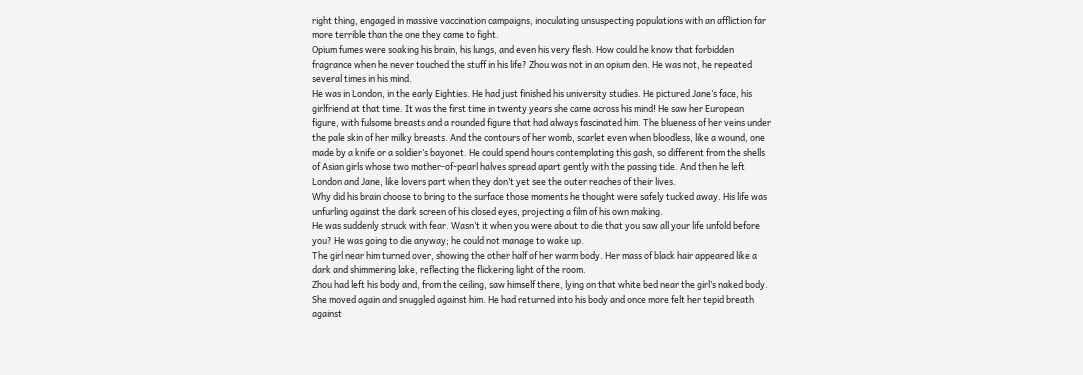right thing, engaged in massive vaccination campaigns, inoculating unsuspecting populations with an affliction far more terrible than the one they came to fight.
Opium fumes were soaking his brain, his lungs, and even his very flesh. How could he know that forbidden fragrance when he never touched the stuff in his life? Zhou was not in an opium den. He was not, he repeated several times in his mind.
He was in London, in the early Eighties. He had just finished his university studies. He pictured Jane’s face, his girlfriend at that time. It was the first time in twenty years she came across his mind! He saw her European figure, with fulsome breasts and a rounded figure that had always fascinated him. The blueness of her veins under the pale skin of her milky breasts. And the contours of her womb, scarlet even when bloodless, like a wound, one made by a knife or a soldier’s bayonet. He could spend hours contemplating this gash, so different from the shells of Asian girls whose two mother-of-pearl halves spread apart gently with the passing tide. And then he left London and Jane, like lovers part when they don’t yet see the outer reaches of their lives.
Why did his brain choose to bring to the surface those moments he thought were safely tucked away. His life was unfurling against the dark screen of his closed eyes, projecting a film of his own making.
He was suddenly struck with fear. Wasn’t it when you were about to die that you saw all your life unfold before you? He was going to die anyway; he could not manage to wake up.
The girl near him turned over, showing the other half of her warm body. Her mass of black hair appeared like a dark and shimmering lake, reflecting the flickering light of the room.
Zhou had left his body and, from the ceiling, saw himself there, lying on that white bed near the girl’s naked body. She moved again and snuggled against him. He had returned into his body and once more felt her tepid breath against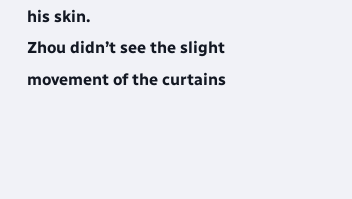his skin.
Zhou didn’t see the slight movement of the curtains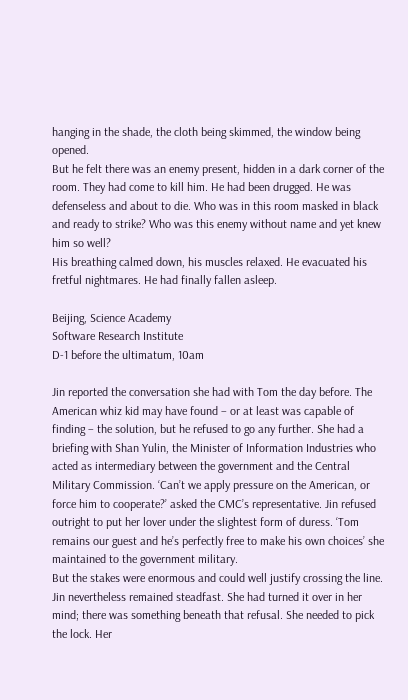hanging in the shade, the cloth being skimmed, the window being opened.
But he felt there was an enemy present, hidden in a dark corner of the room. They had come to kill him. He had been drugged. He was defenseless and about to die. Who was in this room masked in black and ready to strike? Who was this enemy without name and yet knew him so well?
His breathing calmed down, his muscles relaxed. He evacuated his fretful nightmares. He had finally fallen asleep.

Beijing, Science Academy
Software Research Institute
D-1 before the ultimatum, 10am

Jin reported the conversation she had with Tom the day before. The American whiz kid may have found – or at least was capable of finding – the solution, but he refused to go any further. She had a briefing with Shan Yulin, the Minister of Information Industries who acted as intermediary between the government and the Central Military Commission. ‘Can’t we apply pressure on the American, or force him to cooperate?’ asked the CMC’s representative. Jin refused outright to put her lover under the slightest form of duress. ‘Tom remains our guest and he’s perfectly free to make his own choices’ she maintained to the government military.
But the stakes were enormous and could well justify crossing the line.
Jin nevertheless remained steadfast. She had turned it over in her mind; there was something beneath that refusal. She needed to pick the lock. Her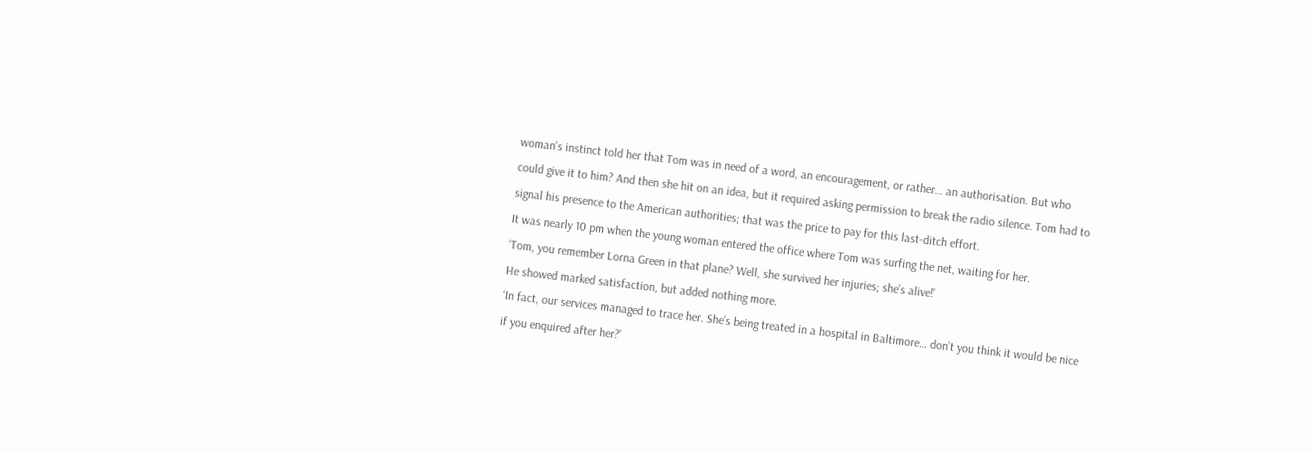woman’s instinct told her that Tom was in need of a word, an encouragement, or rather… an authorisation. But who could give it to him? And then she hit on an idea, but it required asking permission to break the radio silence. Tom had to signal his presence to the American authorities; that was the price to pay for this last-ditch effort.
It was nearly 10 pm when the young woman entered the office where Tom was surfing the net, waiting for her.
‘Tom, you remember Lorna Green in that plane? Well, she survived her injuries; she’s alive!’
He showed marked satisfaction, but added nothing more.
‘In fact, our services managed to trace her. She’s being treated in a hospital in Baltimore… don’t you think it would be nice if you enquired after her?’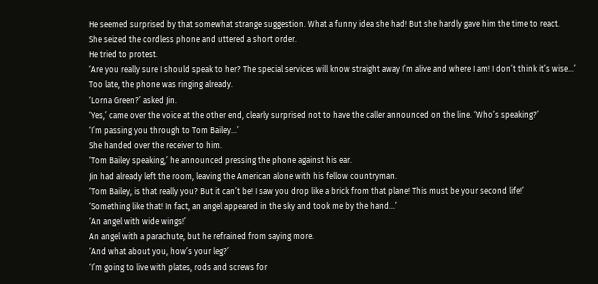He seemed surprised by that somewhat strange suggestion. What a funny idea she had! But she hardly gave him the time to react.
She seized the cordless phone and uttered a short order.
He tried to protest.
‘Are you really sure I should speak to her? The special services will know straight away I’m alive and where I am! I don’t think it’s wise…’
Too late, the phone was ringing already.
‘Lorna Green?’ asked Jin.
‘Yes,’ came over the voice at the other end, clearly surprised not to have the caller announced on the line. ‘Who’s speaking?’
‘I’m passing you through to Tom Bailey…’
She handed over the receiver to him.
‘Tom Bailey speaking,’ he announced pressing the phone against his ear.
Jin had already left the room, leaving the American alone with his fellow countryman.
‘Tom Bailey, is that really you? But it can’t be! I saw you drop like a brick from that plane! This must be your second life!’
‘Something like that! In fact, an angel appeared in the sky and took me by the hand…’
‘An angel with wide wings!’
An angel with a parachute, but he refrained from saying more.
‘And what about you, how’s your leg?’
‘I’m going to live with plates, rods and screws for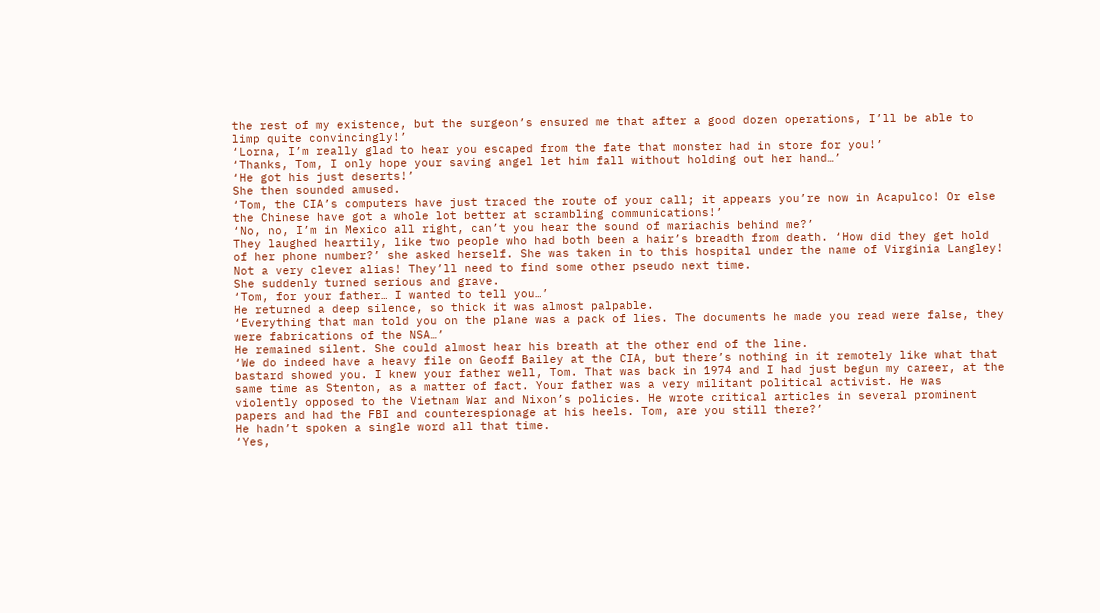the rest of my existence, but the surgeon’s ensured me that after a good dozen operations, I’ll be able to limp quite convincingly!’
‘Lorna, I’m really glad to hear you escaped from the fate that monster had in store for you!’
‘Thanks, Tom, I only hope your saving angel let him fall without holding out her hand…’
‘He got his just deserts!’
She then sounded amused.
‘Tom, the CIA’s computers have just traced the route of your call; it appears you’re now in Acapulco! Or else the Chinese have got a whole lot better at scrambling communications!’
‘No, no, I’m in Mexico all right, can’t you hear the sound of mariachis behind me?’
They laughed heartily, like two people who had both been a hair’s breadth from death. ‘How did they get hold of her phone number?’ she asked herself. She was taken in to this hospital under the name of Virginia Langley! Not a very clever alias! They’ll need to find some other pseudo next time.
She suddenly turned serious and grave.
‘Tom, for your father… I wanted to tell you…’
He returned a deep silence, so thick it was almost palpable.
‘Everything that man told you on the plane was a pack of lies. The documents he made you read were false, they were fabrications of the NSA…’
He remained silent. She could almost hear his breath at the other end of the line.
‘We do indeed have a heavy file on Geoff Bailey at the CIA, but there’s nothing in it remotely like what that bastard showed you. I knew your father well, Tom. That was back in 1974 and I had just begun my career, at the same time as Stenton, as a matter of fact. Your father was a very militant political activist. He was violently opposed to the Vietnam War and Nixon’s policies. He wrote critical articles in several prominent papers and had the FBI and counterespionage at his heels. Tom, are you still there?’
He hadn’t spoken a single word all that time.
‘Yes,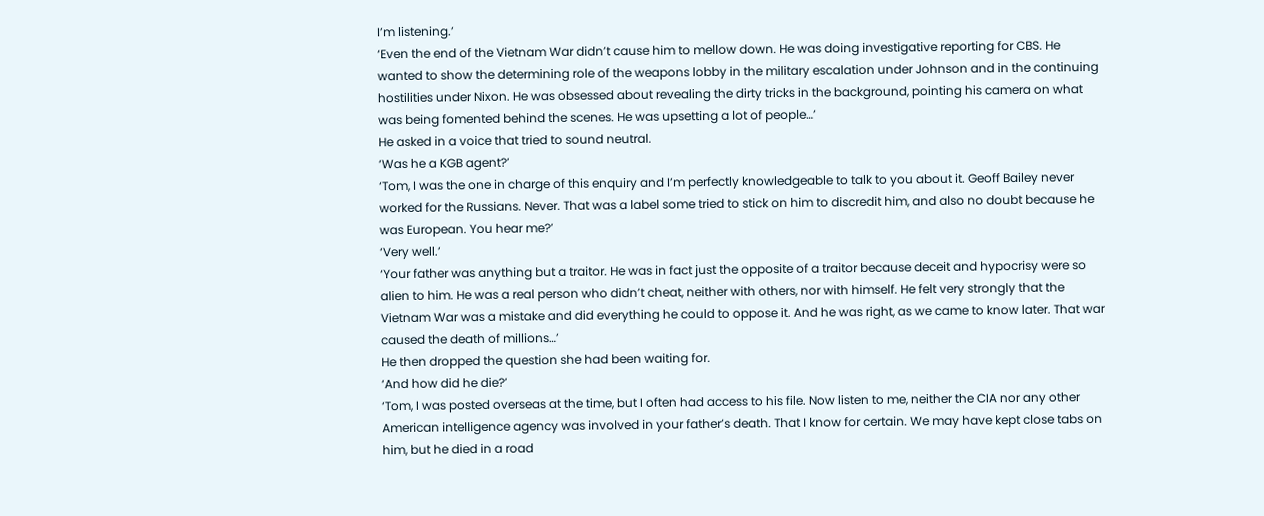I’m listening.’
‘Even the end of the Vietnam War didn’t cause him to mellow down. He was doing investigative reporting for CBS. He wanted to show the determining role of the weapons lobby in the military escalation under Johnson and in the continuing hostilities under Nixon. He was obsessed about revealing the dirty tricks in the background, pointing his camera on what was being fomented behind the scenes. He was upsetting a lot of people…’
He asked in a voice that tried to sound neutral.
‘Was he a KGB agent?’
‘Tom, I was the one in charge of this enquiry and I’m perfectly knowledgeable to talk to you about it. Geoff Bailey never worked for the Russians. Never. That was a label some tried to stick on him to discredit him, and also no doubt because he was European. You hear me?’
‘Very well.’
‘Your father was anything but a traitor. He was in fact just the opposite of a traitor because deceit and hypocrisy were so alien to him. He was a real person who didn’t cheat, neither with others, nor with himself. He felt very strongly that the Vietnam War was a mistake and did everything he could to oppose it. And he was right, as we came to know later. That war caused the death of millions…’
He then dropped the question she had been waiting for.
‘And how did he die?’
‘Tom, I was posted overseas at the time, but I often had access to his file. Now listen to me, neither the CIA nor any other American intelligence agency was involved in your father’s death. That I know for certain. We may have kept close tabs on him, but he died in a road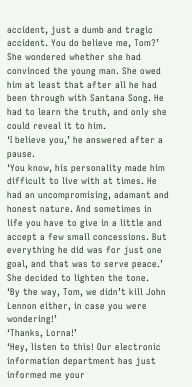accident, just a dumb and tragic accident. You do believe me, Tom?’
She wondered whether she had convinced the young man. She owed him at least that after all he had been through with Santana Song. He had to learn the truth, and only she could reveal it to him.
‘I believe you,’ he answered after a pause.
‘You know, his personality made him difficult to live with at times. He had an uncompromising, adamant and honest nature. And sometimes in life you have to give in a little and accept a few small concessions. But everything he did was for just one goal, and that was to serve peace.’
She decided to lighten the tone.
‘By the way, Tom, we didn’t kill John Lennon either, in case you were wondering!’
‘Thanks, Lorna!’
‘Hey, listen to this! Our electronic information department has just informed me your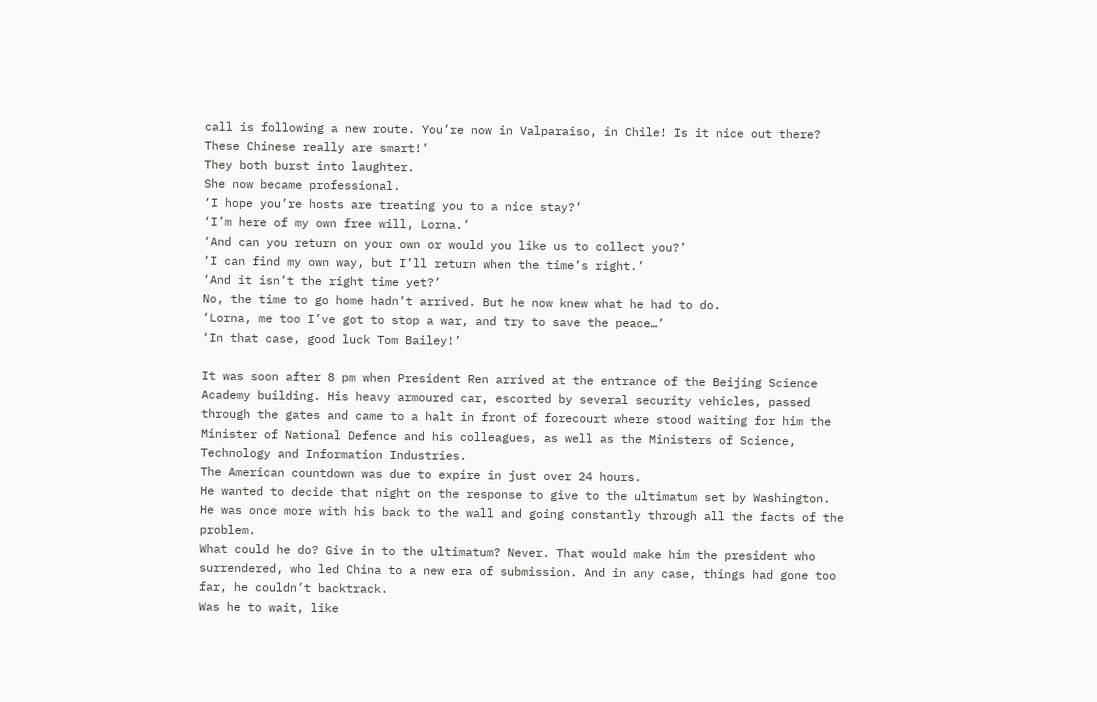call is following a new route. You’re now in Valparaiso, in Chile! Is it nice out there? These Chinese really are smart!’
They both burst into laughter.
She now became professional.
‘I hope you’re hosts are treating you to a nice stay?’
‘I’m here of my own free will, Lorna.’
‘And can you return on your own or would you like us to collect you?’
‘I can find my own way, but I’ll return when the time’s right.’
‘And it isn’t the right time yet?’
No, the time to go home hadn’t arrived. But he now knew what he had to do.
‘Lorna, me too I’ve got to stop a war, and try to save the peace…’
‘In that case, good luck Tom Bailey!’

It was soon after 8 pm when President Ren arrived at the entrance of the Beijing Science Academy building. His heavy armoured car, escorted by several security vehicles, passed through the gates and came to a halt in front of forecourt where stood waiting for him the Minister of National Defence and his colleagues, as well as the Ministers of Science, Technology and Information Industries.
The American countdown was due to expire in just over 24 hours.
He wanted to decide that night on the response to give to the ultimatum set by Washington.
He was once more with his back to the wall and going constantly through all the facts of the problem.
What could he do? Give in to the ultimatum? Never. That would make him the president who surrendered, who led China to a new era of submission. And in any case, things had gone too far, he couldn’t backtrack.
Was he to wait, like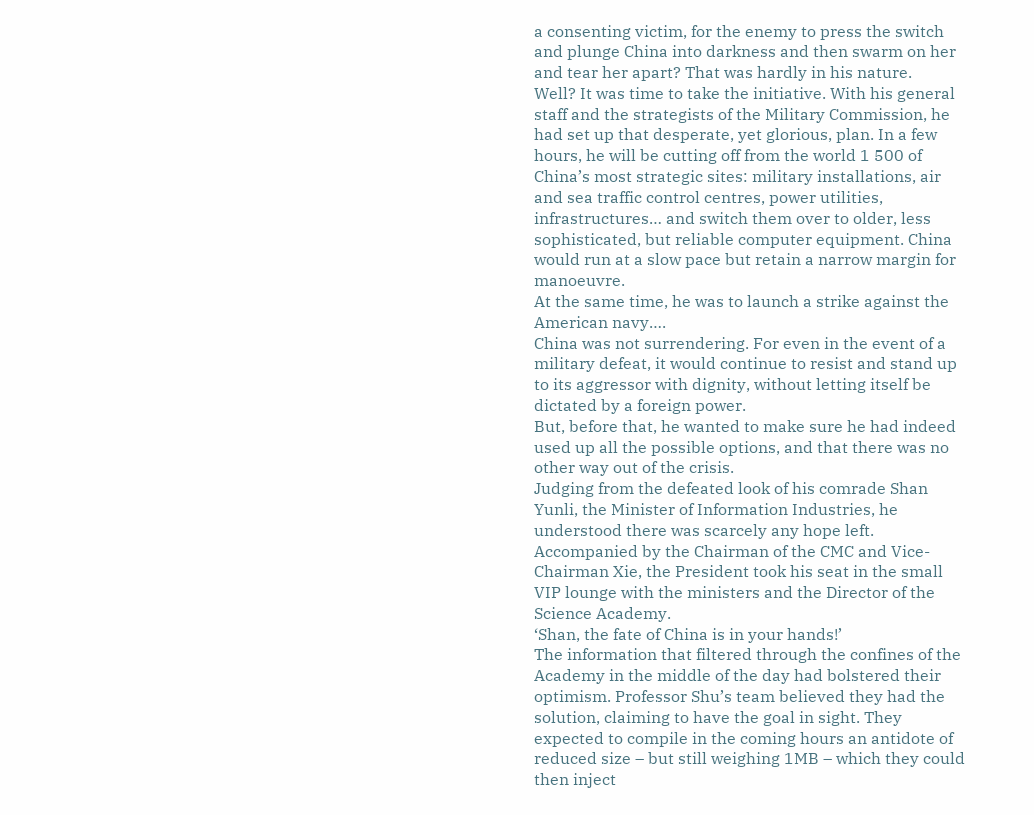a consenting victim, for the enemy to press the switch and plunge China into darkness and then swarm on her and tear her apart? That was hardly in his nature.
Well? It was time to take the initiative. With his general staff and the strategists of the Military Commission, he had set up that desperate, yet glorious, plan. In a few hours, he will be cutting off from the world 1 500 of China’s most strategic sites: military installations, air and sea traffic control centres, power utilities, infrastructures… and switch them over to older, less sophisticated, but reliable computer equipment. China would run at a slow pace but retain a narrow margin for manoeuvre.
At the same time, he was to launch a strike against the American navy….
China was not surrendering. For even in the event of a military defeat, it would continue to resist and stand up to its aggressor with dignity, without letting itself be dictated by a foreign power.
But, before that, he wanted to make sure he had indeed used up all the possible options, and that there was no other way out of the crisis.
Judging from the defeated look of his comrade Shan Yunli, the Minister of Information Industries, he understood there was scarcely any hope left.
Accompanied by the Chairman of the CMC and Vice-Chairman Xie, the President took his seat in the small VIP lounge with the ministers and the Director of the Science Academy.
‘Shan, the fate of China is in your hands!’
The information that filtered through the confines of the Academy in the middle of the day had bolstered their optimism. Professor Shu’s team believed they had the solution, claiming to have the goal in sight. They expected to compile in the coming hours an antidote of reduced size – but still weighing 1MB – which they could then inject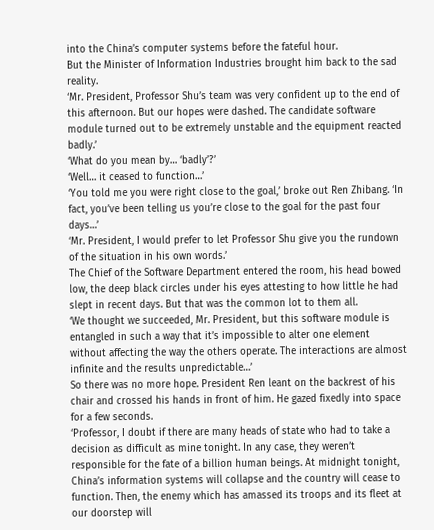into the China’s computer systems before the fateful hour.
But the Minister of Information Industries brought him back to the sad reality.
‘Mr. President, Professor Shu’s team was very confident up to the end of this afternoon. But our hopes were dashed. The candidate software module turned out to be extremely unstable and the equipment reacted badly.’
‘What do you mean by… ‘badly’?’
‘Well… it ceased to function…’
‘You told me you were right close to the goal,’ broke out Ren Zhibang. ‘In fact, you’ve been telling us you’re close to the goal for the past four days…’
‘Mr. President, I would prefer to let Professor Shu give you the rundown of the situation in his own words.’
The Chief of the Software Department entered the room, his head bowed low, the deep black circles under his eyes attesting to how little he had slept in recent days. But that was the common lot to them all.
‘We thought we succeeded, Mr. President, but this software module is entangled in such a way that it’s impossible to alter one element without affecting the way the others operate. The interactions are almost infinite and the results unpredictable…’
So there was no more hope. President Ren leant on the backrest of his chair and crossed his hands in front of him. He gazed fixedly into space for a few seconds.
‘Professor, I doubt if there are many heads of state who had to take a decision as difficult as mine tonight. In any case, they weren’t responsible for the fate of a billion human beings. At midnight tonight, China’s information systems will collapse and the country will cease to function. Then, the enemy which has amassed its troops and its fleet at our doorstep will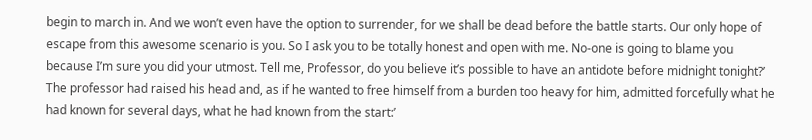begin to march in. And we won’t even have the option to surrender, for we shall be dead before the battle starts. Our only hope of escape from this awesome scenario is you. So I ask you to be totally honest and open with me. No-one is going to blame you because I’m sure you did your utmost. Tell me, Professor, do you believe it’s possible to have an antidote before midnight tonight?’
The professor had raised his head and, as if he wanted to free himself from a burden too heavy for him, admitted forcefully what he had known for several days, what he had known from the start:’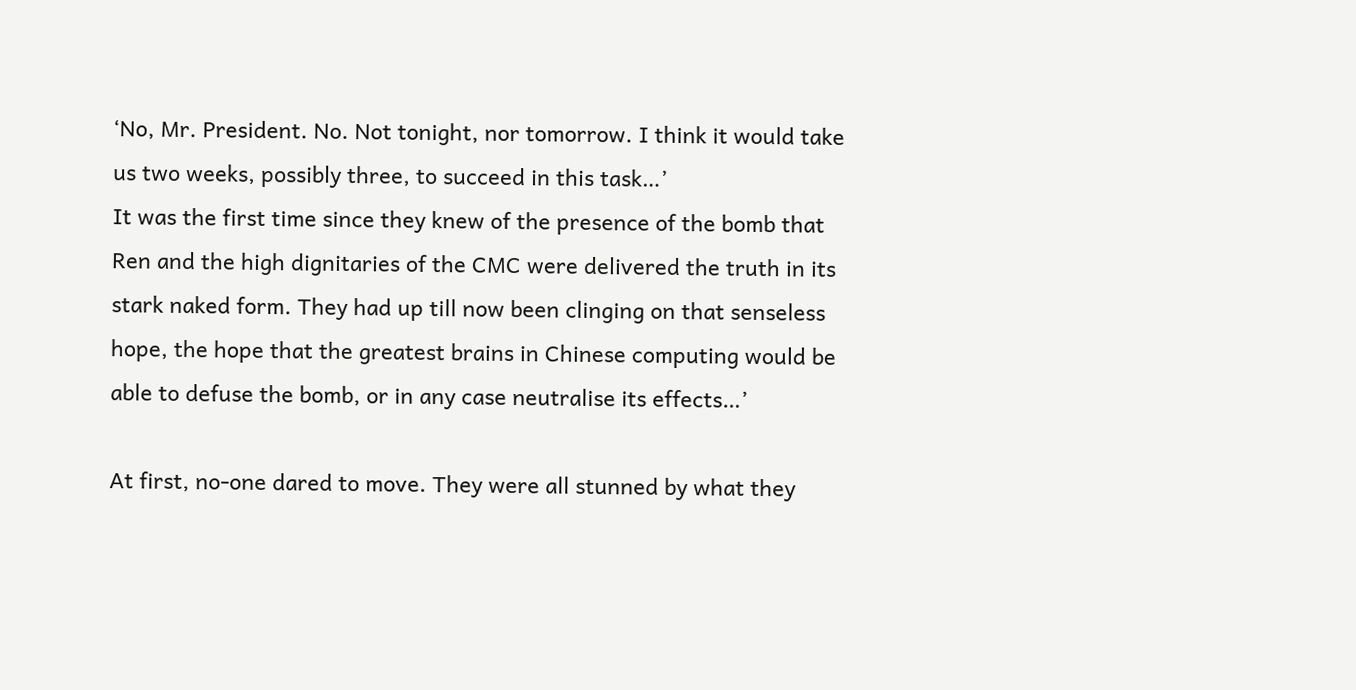‘No, Mr. President. No. Not tonight, nor tomorrow. I think it would take us two weeks, possibly three, to succeed in this task…’
It was the first time since they knew of the presence of the bomb that Ren and the high dignitaries of the CMC were delivered the truth in its stark naked form. They had up till now been clinging on that senseless hope, the hope that the greatest brains in Chinese computing would be able to defuse the bomb, or in any case neutralise its effects…’

At first, no-one dared to move. They were all stunned by what they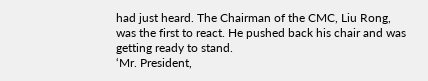had just heard. The Chairman of the CMC, Liu Rong, was the first to react. He pushed back his chair and was getting ready to stand.
‘Mr. President,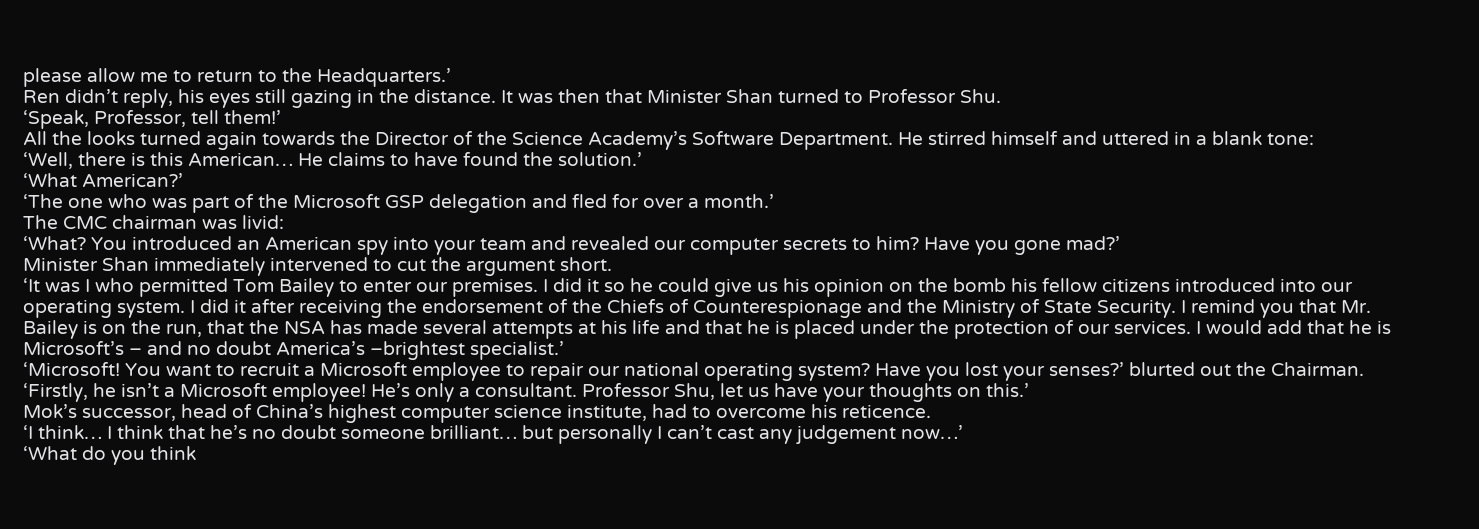please allow me to return to the Headquarters.’
Ren didn’t reply, his eyes still gazing in the distance. It was then that Minister Shan turned to Professor Shu.
‘Speak, Professor, tell them!’
All the looks turned again towards the Director of the Science Academy’s Software Department. He stirred himself and uttered in a blank tone:
‘Well, there is this American… He claims to have found the solution.’
‘What American?’
‘The one who was part of the Microsoft GSP delegation and fled for over a month.’
The CMC chairman was livid:
‘What? You introduced an American spy into your team and revealed our computer secrets to him? Have you gone mad?’
Minister Shan immediately intervened to cut the argument short.
‘It was I who permitted Tom Bailey to enter our premises. I did it so he could give us his opinion on the bomb his fellow citizens introduced into our operating system. I did it after receiving the endorsement of the Chiefs of Counterespionage and the Ministry of State Security. I remind you that Mr. Bailey is on the run, that the NSA has made several attempts at his life and that he is placed under the protection of our services. I would add that he is Microsoft’s – and no doubt America’s –brightest specialist.’
‘Microsoft! You want to recruit a Microsoft employee to repair our national operating system? Have you lost your senses?’ blurted out the Chairman.
‘Firstly, he isn’t a Microsoft employee! He’s only a consultant. Professor Shu, let us have your thoughts on this.’
Mok’s successor, head of China’s highest computer science institute, had to overcome his reticence.
‘I think… I think that he’s no doubt someone brilliant… but personally I can’t cast any judgement now…’
‘What do you think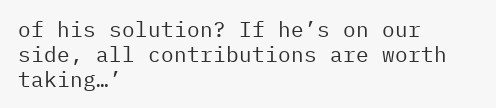of his solution? If he’s on our side, all contributions are worth taking…’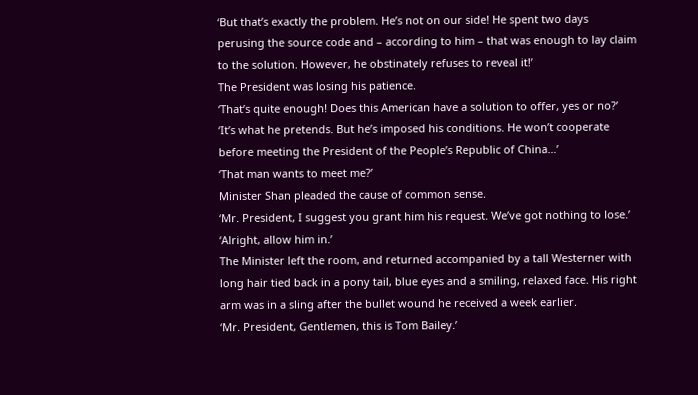‘But that’s exactly the problem. He’s not on our side! He spent two days perusing the source code and – according to him – that was enough to lay claim to the solution. However, he obstinately refuses to reveal it!’
The President was losing his patience.
‘That’s quite enough! Does this American have a solution to offer, yes or no?’
‘It’s what he pretends. But he’s imposed his conditions. He won’t cooperate before meeting the President of the People’s Republic of China…’
‘That man wants to meet me?’
Minister Shan pleaded the cause of common sense.
‘Mr. President, I suggest you grant him his request. We’ve got nothing to lose.’
‘Alright, allow him in.’
The Minister left the room, and returned accompanied by a tall Westerner with long hair tied back in a pony tail, blue eyes and a smiling, relaxed face. His right arm was in a sling after the bullet wound he received a week earlier.
‘Mr. President, Gentlemen, this is Tom Bailey.’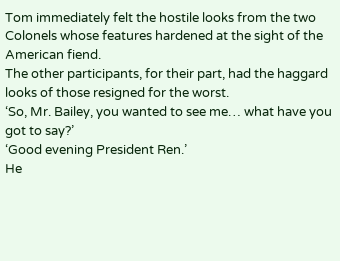Tom immediately felt the hostile looks from the two Colonels whose features hardened at the sight of the American fiend.
The other participants, for their part, had the haggard looks of those resigned for the worst.
‘So, Mr. Bailey, you wanted to see me… what have you got to say?’
‘Good evening President Ren.’
He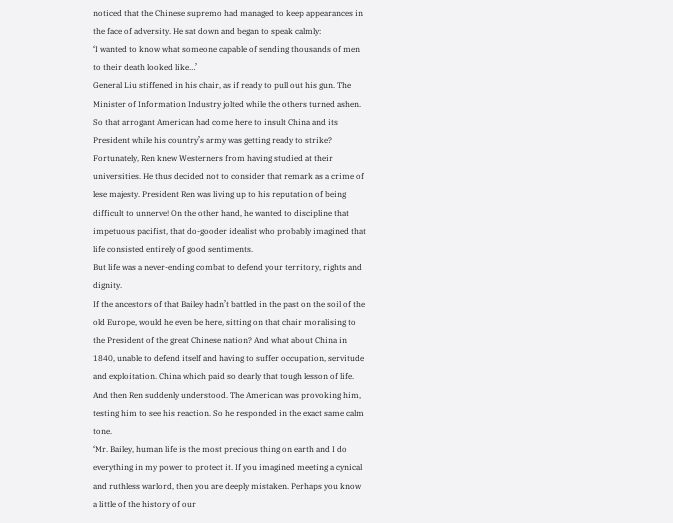noticed that the Chinese supremo had managed to keep appearances in the face of adversity. He sat down and began to speak calmly:
‘I wanted to know what someone capable of sending thousands of men to their death looked like…’
General Liu stiffened in his chair, as if ready to pull out his gun. The Minister of Information Industry jolted while the others turned ashen. So that arrogant American had come here to insult China and its President while his country’s army was getting ready to strike?
Fortunately, Ren knew Westerners from having studied at their universities. He thus decided not to consider that remark as a crime of lese majesty. President Ren was living up to his reputation of being difficult to unnerve! On the other hand, he wanted to discipline that impetuous pacifist, that do-gooder idealist who probably imagined that life consisted entirely of good sentiments.
But life was a never-ending combat to defend your territory, rights and dignity.
If the ancestors of that Bailey hadn’t battled in the past on the soil of the old Europe, would he even be here, sitting on that chair moralising to the President of the great Chinese nation? And what about China in 1840, unable to defend itself and having to suffer occupation, servitude and exploitation. China which paid so dearly that tough lesson of life.
And then Ren suddenly understood. The American was provoking him, testing him to see his reaction. So he responded in the exact same calm tone.
‘Mr. Bailey, human life is the most precious thing on earth and I do everything in my power to protect it. If you imagined meeting a cynical and ruthless warlord, then you are deeply mistaken. Perhaps you know a little of the history of our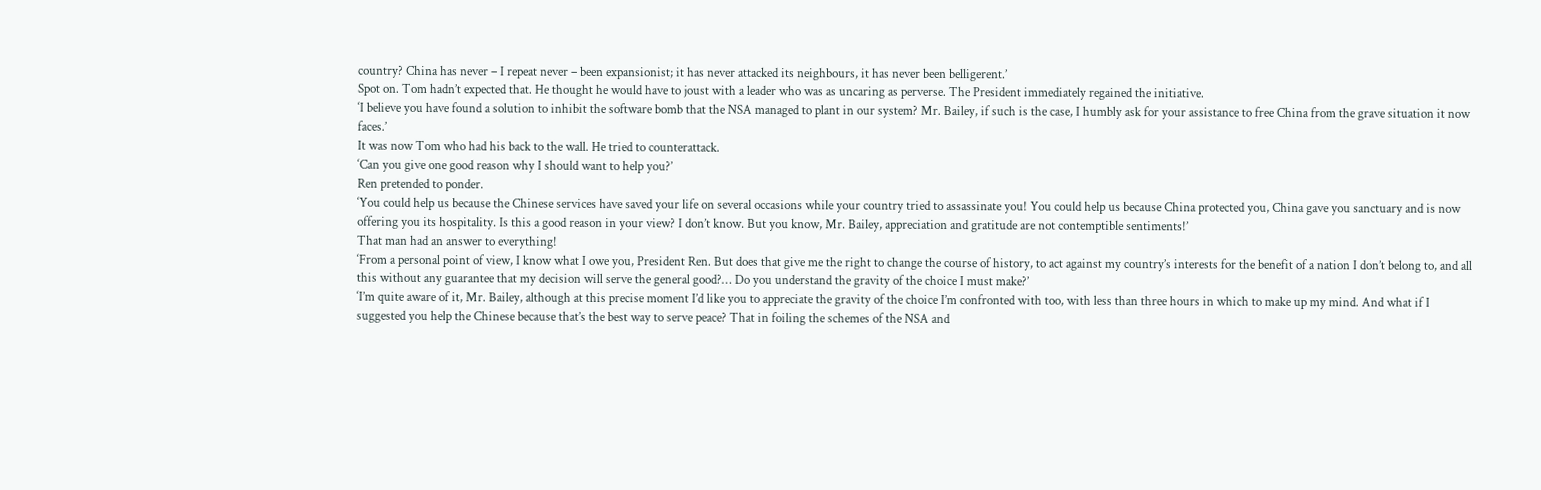country? China has never – I repeat never – been expansionist; it has never attacked its neighbours, it has never been belligerent.’
Spot on. Tom hadn’t expected that. He thought he would have to joust with a leader who was as uncaring as perverse. The President immediately regained the initiative.
‘I believe you have found a solution to inhibit the software bomb that the NSA managed to plant in our system? Mr. Bailey, if such is the case, I humbly ask for your assistance to free China from the grave situation it now faces.’
It was now Tom who had his back to the wall. He tried to counterattack.
‘Can you give one good reason why I should want to help you?’
Ren pretended to ponder.
‘You could help us because the Chinese services have saved your life on several occasions while your country tried to assassinate you! You could help us because China protected you, China gave you sanctuary and is now offering you its hospitality. Is this a good reason in your view? I don’t know. But you know, Mr. Bailey, appreciation and gratitude are not contemptible sentiments!’
That man had an answer to everything!
‘From a personal point of view, I know what I owe you, President Ren. But does that give me the right to change the course of history, to act against my country’s interests for the benefit of a nation I don’t belong to, and all this without any guarantee that my decision will serve the general good?… Do you understand the gravity of the choice I must make?’
‘I’m quite aware of it, Mr. Bailey, although at this precise moment I’d like you to appreciate the gravity of the choice I’m confronted with too, with less than three hours in which to make up my mind. And what if I suggested you help the Chinese because that’s the best way to serve peace? That in foiling the schemes of the NSA and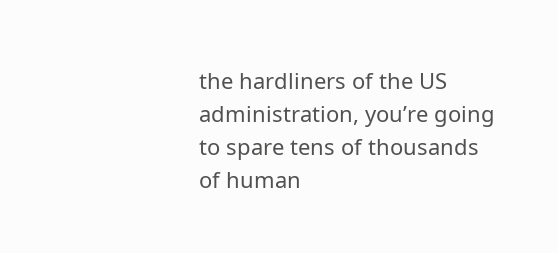the hardliners of the US administration, you’re going to spare tens of thousands of human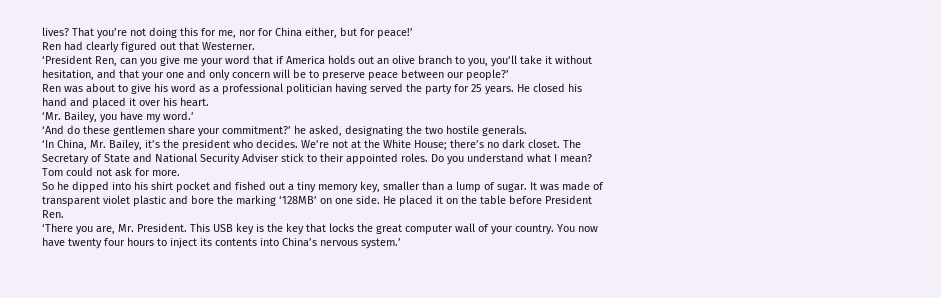lives? That you’re not doing this for me, nor for China either, but for peace!’
Ren had clearly figured out that Westerner.
‘President Ren, can you give me your word that if America holds out an olive branch to you, you’ll take it without hesitation, and that your one and only concern will be to preserve peace between our people?’
Ren was about to give his word as a professional politician having served the party for 25 years. He closed his hand and placed it over his heart.
‘Mr. Bailey, you have my word.’
‘And do these gentlemen share your commitment?’ he asked, designating the two hostile generals.
‘In China, Mr. Bailey, it’s the president who decides. We’re not at the White House; there’s no dark closet. The Secretary of State and National Security Adviser stick to their appointed roles. Do you understand what I mean?
Tom could not ask for more.
So he dipped into his shirt pocket and fished out a tiny memory key, smaller than a lump of sugar. It was made of transparent violet plastic and bore the marking ‘128MB’ on one side. He placed it on the table before President Ren.
‘There you are, Mr. President. This USB key is the key that locks the great computer wall of your country. You now have twenty four hours to inject its contents into China’s nervous system.’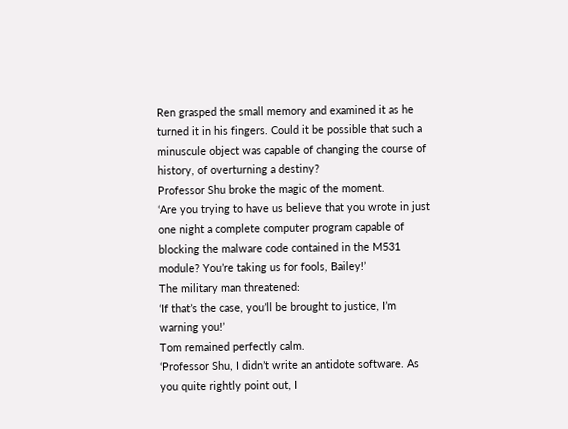Ren grasped the small memory and examined it as he turned it in his fingers. Could it be possible that such a minuscule object was capable of changing the course of history, of overturning a destiny?
Professor Shu broke the magic of the moment.
‘Are you trying to have us believe that you wrote in just one night a complete computer program capable of blocking the malware code contained in the M531 module? You’re taking us for fools, Bailey!’
The military man threatened:
‘If that’s the case, you’ll be brought to justice, I’m warning you!’
Tom remained perfectly calm.
‘Professor Shu, I didn’t write an antidote software. As you quite rightly point out, I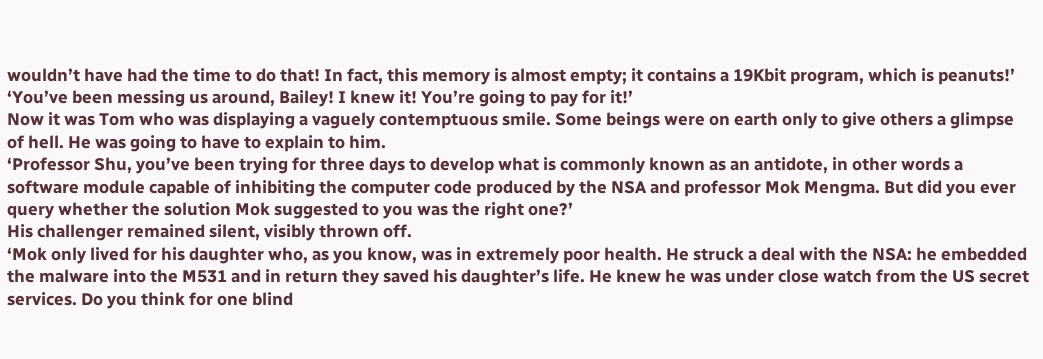wouldn’t have had the time to do that! In fact, this memory is almost empty; it contains a 19Kbit program, which is peanuts!’
‘You’ve been messing us around, Bailey! I knew it! You’re going to pay for it!’
Now it was Tom who was displaying a vaguely contemptuous smile. Some beings were on earth only to give others a glimpse of hell. He was going to have to explain to him.
‘Professor Shu, you’ve been trying for three days to develop what is commonly known as an antidote, in other words a software module capable of inhibiting the computer code produced by the NSA and professor Mok Mengma. But did you ever query whether the solution Mok suggested to you was the right one?’
His challenger remained silent, visibly thrown off.
‘Mok only lived for his daughter who, as you know, was in extremely poor health. He struck a deal with the NSA: he embedded the malware into the M531 and in return they saved his daughter’s life. He knew he was under close watch from the US secret services. Do you think for one blind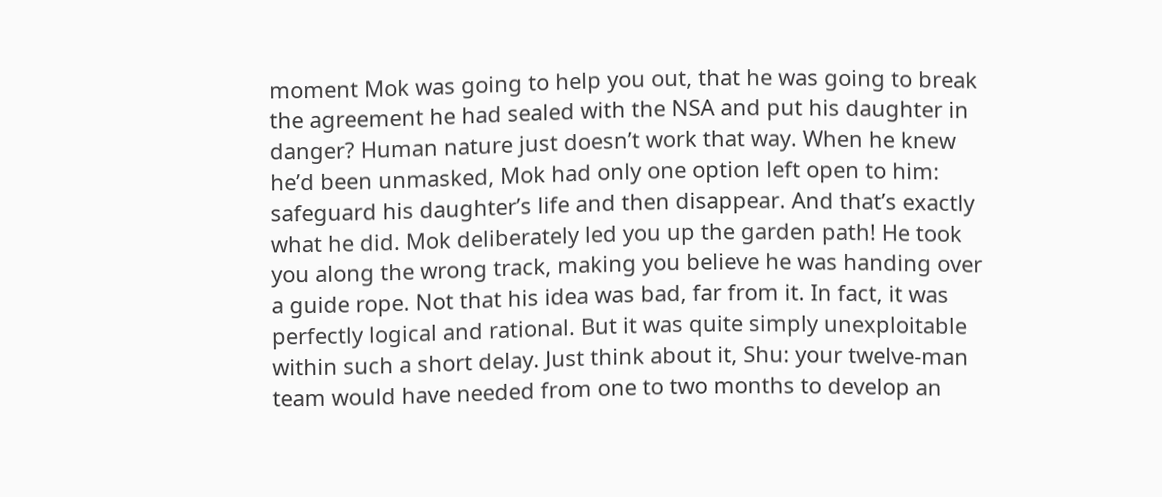moment Mok was going to help you out, that he was going to break the agreement he had sealed with the NSA and put his daughter in danger? Human nature just doesn’t work that way. When he knew he’d been unmasked, Mok had only one option left open to him: safeguard his daughter’s life and then disappear. And that’s exactly what he did. Mok deliberately led you up the garden path! He took you along the wrong track, making you believe he was handing over a guide rope. Not that his idea was bad, far from it. In fact, it was perfectly logical and rational. But it was quite simply unexploitable within such a short delay. Just think about it, Shu: your twelve-man team would have needed from one to two months to develop an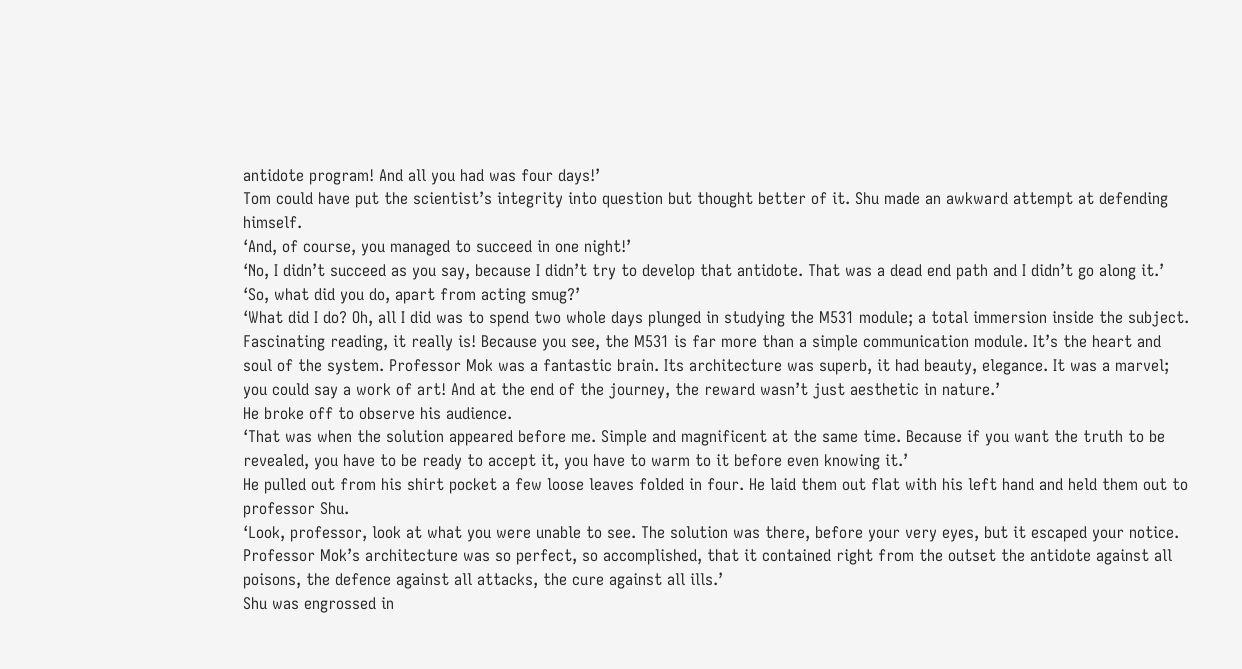antidote program! And all you had was four days!’
Tom could have put the scientist’s integrity into question but thought better of it. Shu made an awkward attempt at defending himself.
‘And, of course, you managed to succeed in one night!’
‘No, I didn’t succeed as you say, because I didn’t try to develop that antidote. That was a dead end path and I didn’t go along it.’
‘So, what did you do, apart from acting smug?’
‘What did I do? Oh, all I did was to spend two whole days plunged in studying the M531 module; a total immersion inside the subject. Fascinating reading, it really is! Because you see, the M531 is far more than a simple communication module. It’s the heart and soul of the system. Professor Mok was a fantastic brain. Its architecture was superb, it had beauty, elegance. It was a marvel; you could say a work of art! And at the end of the journey, the reward wasn’t just aesthetic in nature.’
He broke off to observe his audience.
‘That was when the solution appeared before me. Simple and magnificent at the same time. Because if you want the truth to be revealed, you have to be ready to accept it, you have to warm to it before even knowing it.’
He pulled out from his shirt pocket a few loose leaves folded in four. He laid them out flat with his left hand and held them out to professor Shu.
‘Look, professor, look at what you were unable to see. The solution was there, before your very eyes, but it escaped your notice. Professor Mok’s architecture was so perfect, so accomplished, that it contained right from the outset the antidote against all poisons, the defence against all attacks, the cure against all ills.’
Shu was engrossed in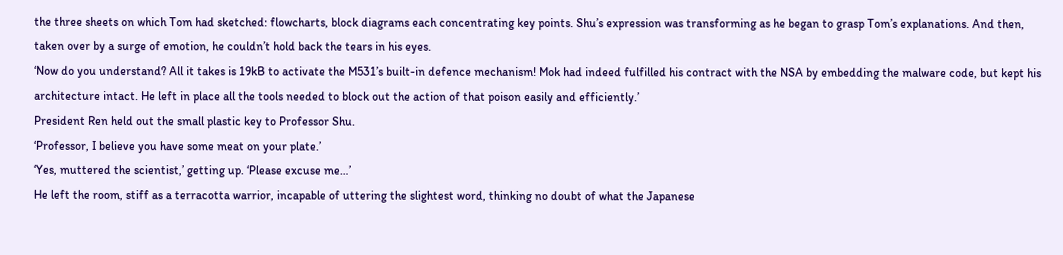the three sheets on which Tom had sketched: flowcharts, block diagrams each concentrating key points. Shu’s expression was transforming as he began to grasp Tom’s explanations. And then, taken over by a surge of emotion, he couldn’t hold back the tears in his eyes.
‘Now do you understand? All it takes is 19kB to activate the M531’s built-in defence mechanism! Mok had indeed fulfilled his contract with the NSA by embedding the malware code, but kept his architecture intact. He left in place all the tools needed to block out the action of that poison easily and efficiently.’
President Ren held out the small plastic key to Professor Shu.
‘Professor, I believe you have some meat on your plate.’
‘Yes, muttered the scientist,’ getting up. ‘Please excuse me…’
He left the room, stiff as a terracotta warrior, incapable of uttering the slightest word, thinking no doubt of what the Japanese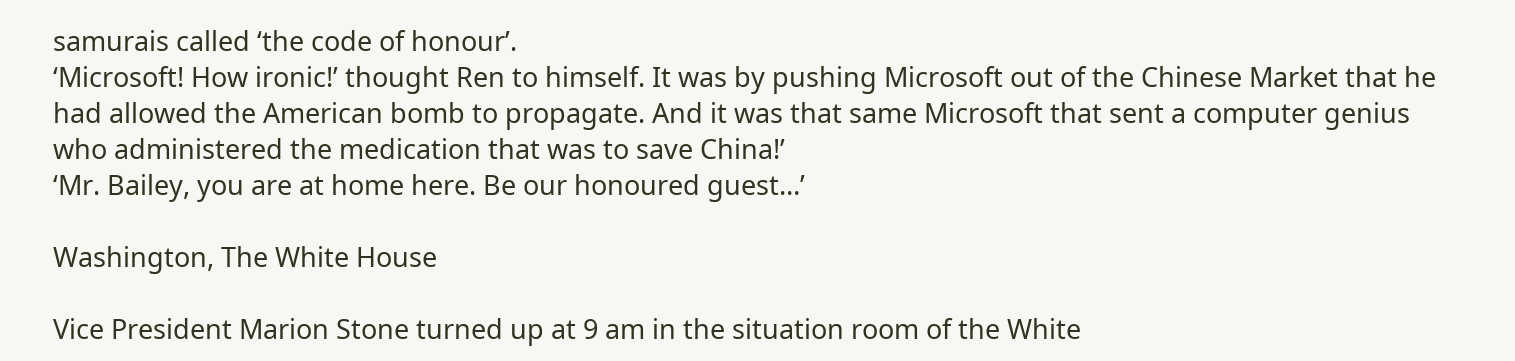samurais called ‘the code of honour’.
‘Microsoft! How ironic!’ thought Ren to himself. It was by pushing Microsoft out of the Chinese Market that he had allowed the American bomb to propagate. And it was that same Microsoft that sent a computer genius who administered the medication that was to save China!’
‘Mr. Bailey, you are at home here. Be our honoured guest…’

Washington, The White House

Vice President Marion Stone turned up at 9 am in the situation room of the White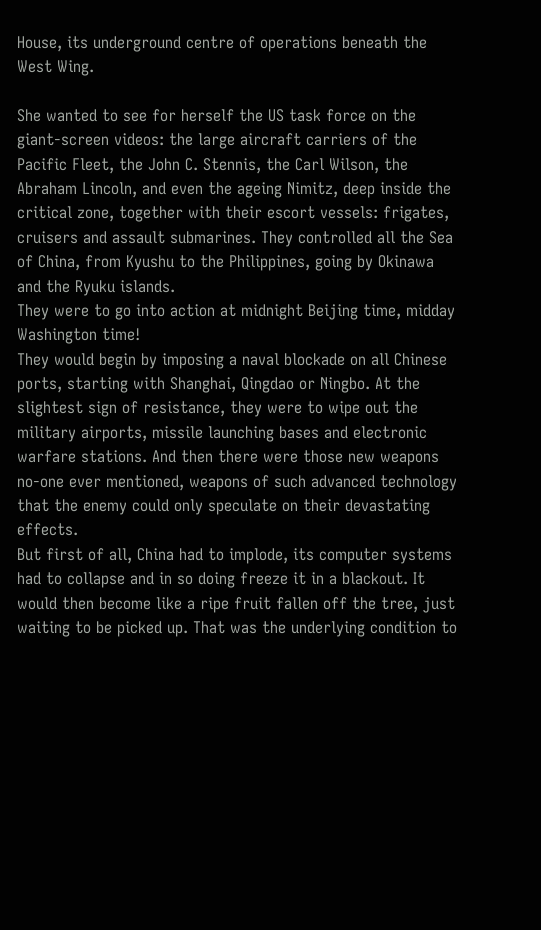House, its underground centre of operations beneath the West Wing.

She wanted to see for herself the US task force on the giant-screen videos: the large aircraft carriers of the Pacific Fleet, the John C. Stennis, the Carl Wilson, the Abraham Lincoln, and even the ageing Nimitz, deep inside the critical zone, together with their escort vessels: frigates, cruisers and assault submarines. They controlled all the Sea of China, from Kyushu to the Philippines, going by Okinawa and the Ryuku islands.
They were to go into action at midnight Beijing time, midday Washington time!
They would begin by imposing a naval blockade on all Chinese ports, starting with Shanghai, Qingdao or Ningbo. At the slightest sign of resistance, they were to wipe out the military airports, missile launching bases and electronic warfare stations. And then there were those new weapons no-one ever mentioned, weapons of such advanced technology that the enemy could only speculate on their devastating effects.
But first of all, China had to implode, its computer systems had to collapse and in so doing freeze it in a blackout. It would then become like a ripe fruit fallen off the tree, just waiting to be picked up. That was the underlying condition to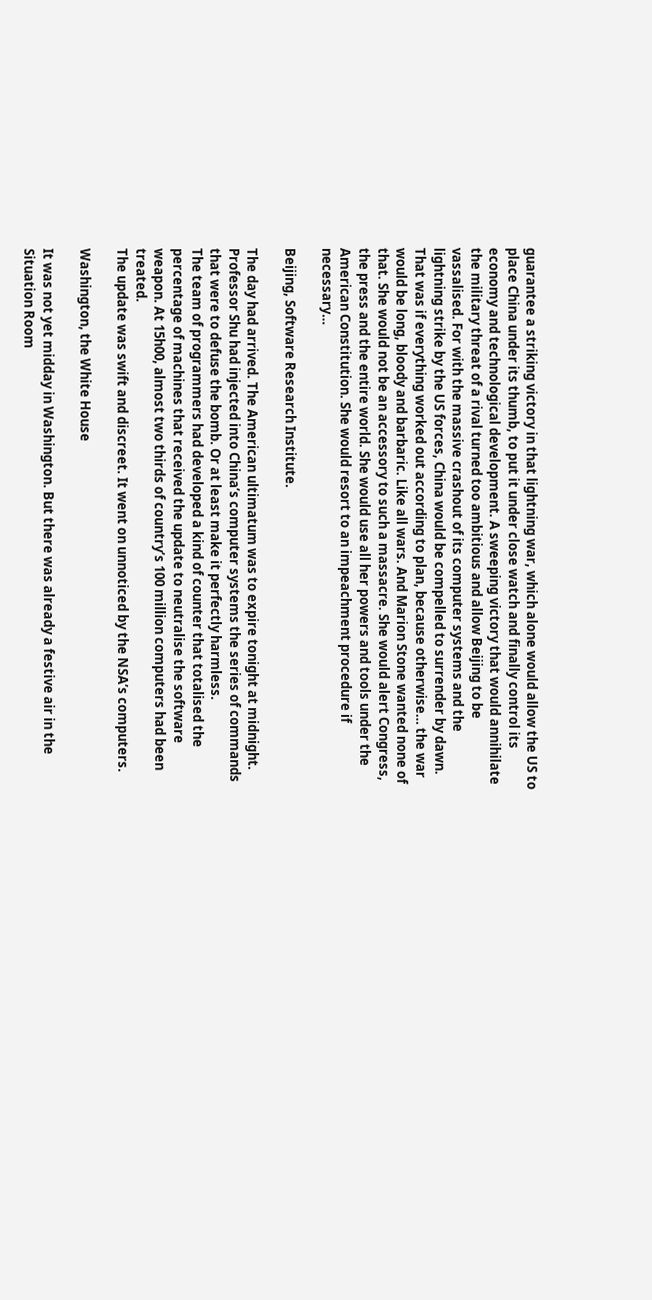guarantee a striking victory in that lightning war, which alone would allow the US to place China under its thumb, to put it under close watch and finally control its economy and technological development. A sweeping victory that would annihilate the military threat of a rival turned too ambitious and allow Beijing to be vassalised. For with the massive crashout of its computer systems and the lightning strike by the US forces, China would be compelled to surrender by dawn.
That was if everything worked out according to plan, because otherwise… the war would be long, bloody and barbaric. Like all wars. And Marion Stone wanted none of that. She would not be an accessory to such a massacre. She would alert Congress, the press and the entire world. She would use all her powers and tools under the American Constitution. She would resort to an impeachment procedure if necessary…

Beijing, Software Research Institute.

The day had arrived. The American ultimatum was to expire tonight at midnight. Professor Shu had injected into China’s computer systems the series of commands that were to defuse the bomb. Or at least make it perfectly harmless.
The team of programmers had developed a kind of counter that totalised the percentage of machines that received the update to neutralise the software weapon. At 15h00, almost two thirds of country’s 100 million computers had been treated.
The update was swift and discreet. It went on unnoticed by the NSA’s computers.

Washington, the White House

It was not yet midday in Washington. But there was already a festive air in the Situation Room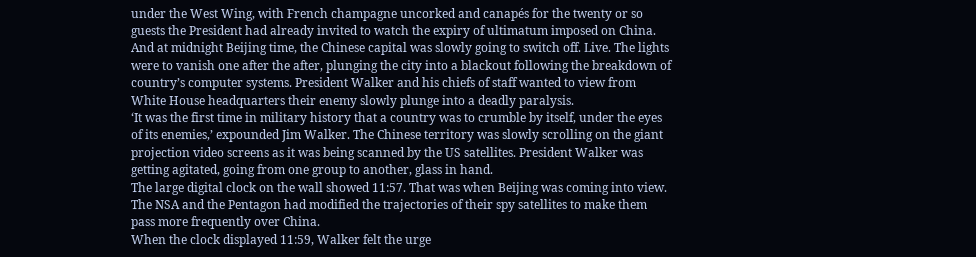under the West Wing, with French champagne uncorked and canapés for the twenty or so guests the President had already invited to watch the expiry of ultimatum imposed on China.
And at midnight Beijing time, the Chinese capital was slowly going to switch off. Live. The lights were to vanish one after the after, plunging the city into a blackout following the breakdown of country’s computer systems. President Walker and his chiefs of staff wanted to view from White House headquarters their enemy slowly plunge into a deadly paralysis.
‘It was the first time in military history that a country was to crumble by itself, under the eyes of its enemies,’ expounded Jim Walker. The Chinese territory was slowly scrolling on the giant projection video screens as it was being scanned by the US satellites. President Walker was getting agitated, going from one group to another, glass in hand.
The large digital clock on the wall showed 11:57. That was when Beijing was coming into view. The NSA and the Pentagon had modified the trajectories of their spy satellites to make them pass more frequently over China.
When the clock displayed 11:59, Walker felt the urge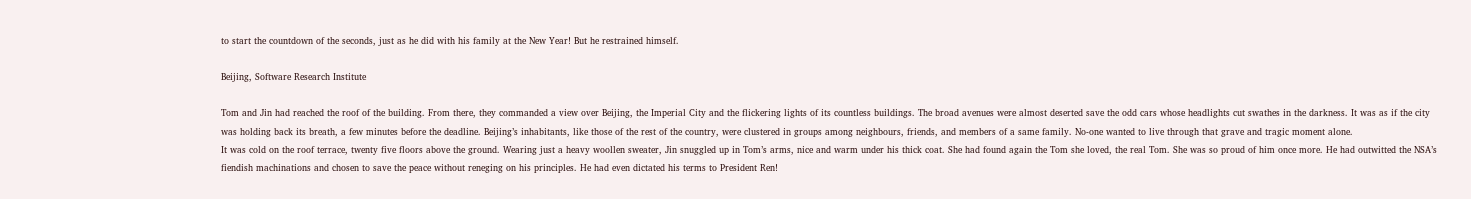to start the countdown of the seconds, just as he did with his family at the New Year! But he restrained himself.

Beijing, Software Research Institute

Tom and Jin had reached the roof of the building. From there, they commanded a view over Beijing, the Imperial City and the flickering lights of its countless buildings. The broad avenues were almost deserted save the odd cars whose headlights cut swathes in the darkness. It was as if the city was holding back its breath, a few minutes before the deadline. Beijing’s inhabitants, like those of the rest of the country, were clustered in groups among neighbours, friends, and members of a same family. No-one wanted to live through that grave and tragic moment alone.
It was cold on the roof terrace, twenty five floors above the ground. Wearing just a heavy woollen sweater, Jin snuggled up in Tom’s arms, nice and warm under his thick coat. She had found again the Tom she loved, the real Tom. She was so proud of him once more. He had outwitted the NSA’s fiendish machinations and chosen to save the peace without reneging on his principles. He had even dictated his terms to President Ren!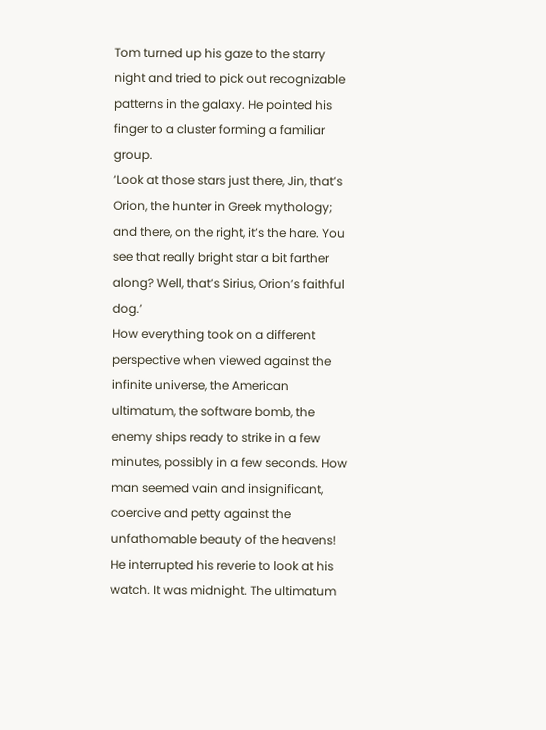Tom turned up his gaze to the starry night and tried to pick out recognizable patterns in the galaxy. He pointed his finger to a cluster forming a familiar group.
‘Look at those stars just there, Jin, that’s Orion, the hunter in Greek mythology; and there, on the right, it’s the hare. You see that really bright star a bit farther along? Well, that’s Sirius, Orion’s faithful dog.’
How everything took on a different perspective when viewed against the infinite universe, the American ultimatum, the software bomb, the enemy ships ready to strike in a few minutes, possibly in a few seconds. How man seemed vain and insignificant, coercive and petty against the unfathomable beauty of the heavens!
He interrupted his reverie to look at his watch. It was midnight. The ultimatum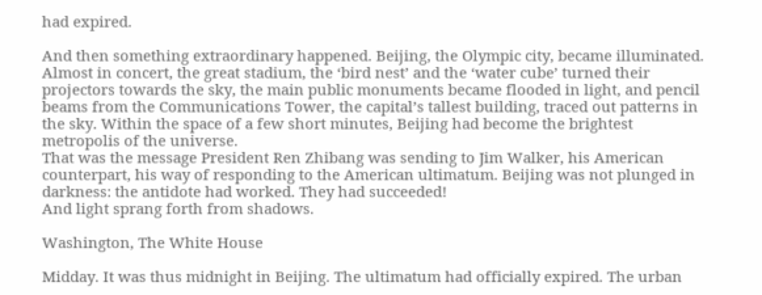had expired.

And then something extraordinary happened. Beijing, the Olympic city, became illuminated. Almost in concert, the great stadium, the ‘bird nest’ and the ‘water cube’ turned their projectors towards the sky, the main public monuments became flooded in light, and pencil beams from the Communications Tower, the capital’s tallest building, traced out patterns in the sky. Within the space of a few short minutes, Beijing had become the brightest metropolis of the universe.
That was the message President Ren Zhibang was sending to Jim Walker, his American counterpart, his way of responding to the American ultimatum. Beijing was not plunged in darkness: the antidote had worked. They had succeeded!
And light sprang forth from shadows.

Washington, The White House

Midday. It was thus midnight in Beijing. The ultimatum had officially expired. The urban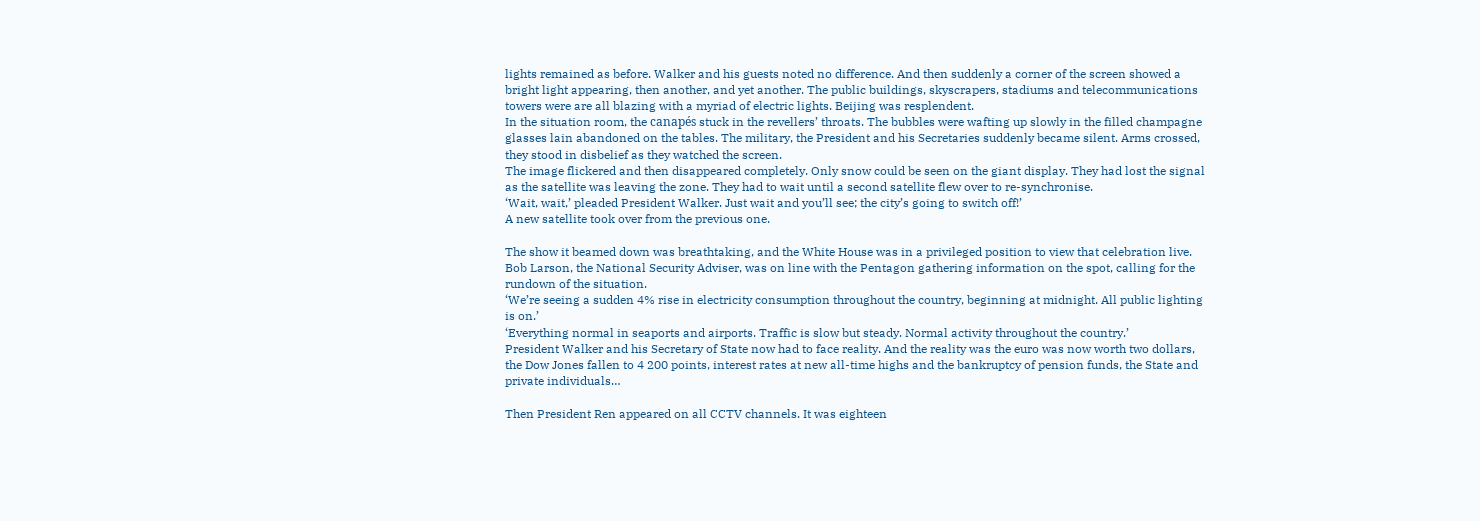lights remained as before. Walker and his guests noted no difference. And then suddenly a corner of the screen showed a bright light appearing, then another, and yet another. The public buildings, skyscrapers, stadiums and telecommunications towers were are all blazing with a myriad of electric lights. Beijing was resplendent.
In the situation room, the canapés stuck in the revellers’ throats. The bubbles were wafting up slowly in the filled champagne glasses lain abandoned on the tables. The military, the President and his Secretaries suddenly became silent. Arms crossed, they stood in disbelief as they watched the screen.
The image flickered and then disappeared completely. Only snow could be seen on the giant display. They had lost the signal as the satellite was leaving the zone. They had to wait until a second satellite flew over to re-synchronise.
‘Wait, wait,’ pleaded President Walker. Just wait and you’ll see; the city’s going to switch off!’
A new satellite took over from the previous one.

The show it beamed down was breathtaking, and the White House was in a privileged position to view that celebration live. Bob Larson, the National Security Adviser, was on line with the Pentagon gathering information on the spot, calling for the rundown of the situation.
‘We’re seeing a sudden 4% rise in electricity consumption throughout the country, beginning at midnight. All public lighting is on.’
‘Everything normal in seaports and airports. Traffic is slow but steady. Normal activity throughout the country.’
President Walker and his Secretary of State now had to face reality. And the reality was the euro was now worth two dollars, the Dow Jones fallen to 4 200 points, interest rates at new all-time highs and the bankruptcy of pension funds, the State and private individuals…

Then President Ren appeared on all CCTV channels. It was eighteen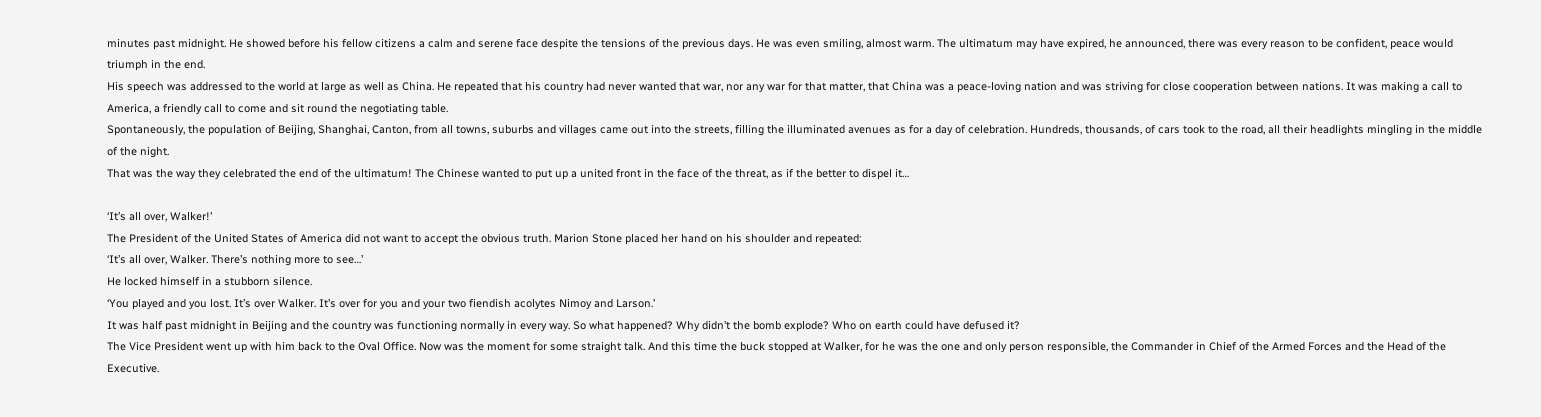minutes past midnight. He showed before his fellow citizens a calm and serene face despite the tensions of the previous days. He was even smiling, almost warm. The ultimatum may have expired, he announced, there was every reason to be confident, peace would triumph in the end.
His speech was addressed to the world at large as well as China. He repeated that his country had never wanted that war, nor any war for that matter, that China was a peace-loving nation and was striving for close cooperation between nations. It was making a call to America, a friendly call to come and sit round the negotiating table.
Spontaneously, the population of Beijing, Shanghai, Canton, from all towns, suburbs and villages came out into the streets, filling the illuminated avenues as for a day of celebration. Hundreds, thousands, of cars took to the road, all their headlights mingling in the middle of the night.
That was the way they celebrated the end of the ultimatum! The Chinese wanted to put up a united front in the face of the threat, as if the better to dispel it…

‘It’s all over, Walker!’
The President of the United States of America did not want to accept the obvious truth. Marion Stone placed her hand on his shoulder and repeated:
‘It’s all over, Walker. There’s nothing more to see…’
He locked himself in a stubborn silence.
‘You played and you lost. It’s over Walker. It’s over for you and your two fiendish acolytes Nimoy and Larson.’
It was half past midnight in Beijing and the country was functioning normally in every way. So what happened? Why didn’t the bomb explode? Who on earth could have defused it?
The Vice President went up with him back to the Oval Office. Now was the moment for some straight talk. And this time the buck stopped at Walker, for he was the one and only person responsible, the Commander in Chief of the Armed Forces and the Head of the Executive.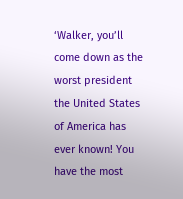‘Walker, you’ll come down as the worst president the United States of America has ever known! You have the most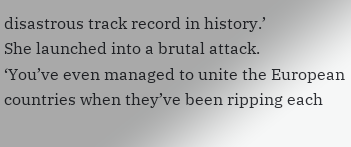disastrous track record in history.’
She launched into a brutal attack.
‘You’ve even managed to unite the European countries when they’ve been ripping each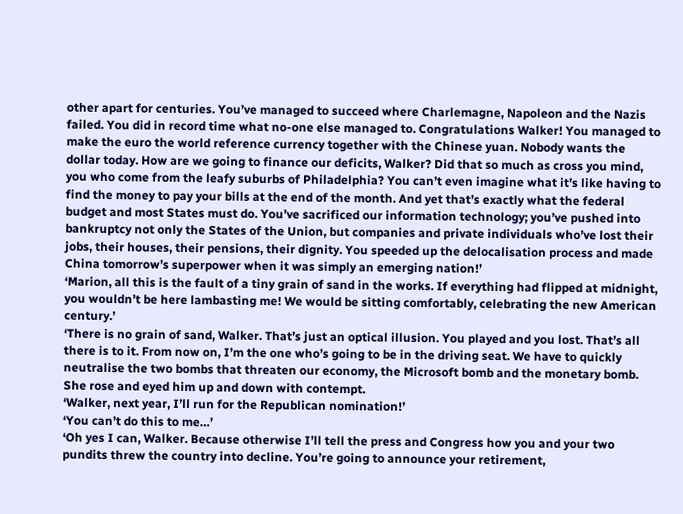other apart for centuries. You’ve managed to succeed where Charlemagne, Napoleon and the Nazis failed. You did in record time what no-one else managed to. Congratulations Walker! You managed to make the euro the world reference currency together with the Chinese yuan. Nobody wants the dollar today. How are we going to finance our deficits, Walker? Did that so much as cross you mind, you who come from the leafy suburbs of Philadelphia? You can’t even imagine what it’s like having to find the money to pay your bills at the end of the month. And yet that’s exactly what the federal budget and most States must do. You’ve sacrificed our information technology; you’ve pushed into bankruptcy not only the States of the Union, but companies and private individuals who’ve lost their jobs, their houses, their pensions, their dignity. You speeded up the delocalisation process and made China tomorrow’s superpower when it was simply an emerging nation!’
‘Marion, all this is the fault of a tiny grain of sand in the works. If everything had flipped at midnight, you wouldn’t be here lambasting me! We would be sitting comfortably, celebrating the new American century.’
‘There is no grain of sand, Walker. That’s just an optical illusion. You played and you lost. That’s all there is to it. From now on, I’m the one who’s going to be in the driving seat. We have to quickly neutralise the two bombs that threaten our economy, the Microsoft bomb and the monetary bomb.
She rose and eyed him up and down with contempt.
‘Walker, next year, I’ll run for the Republican nomination!’
‘You can’t do this to me…’
‘Oh yes I can, Walker. Because otherwise I’ll tell the press and Congress how you and your two pundits threw the country into decline. You’re going to announce your retirement,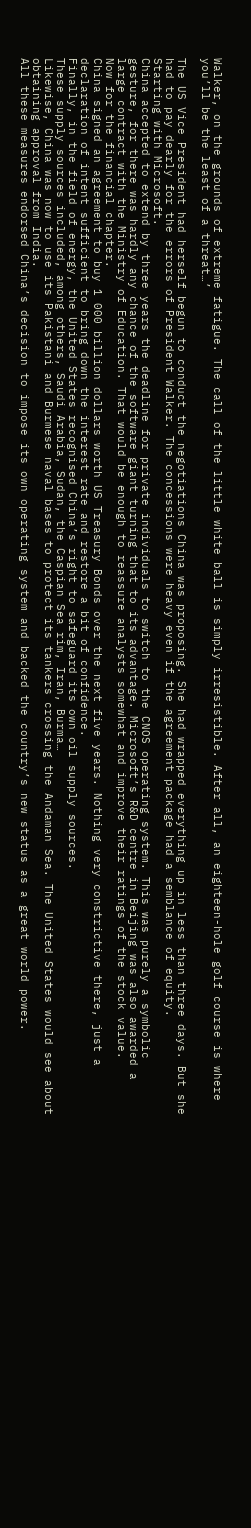Walker, on the grounds of extreme fatigue. The call of the little white ball is simply irresistible. After all, an eighteen-hole golf course is where you’ll be the least of a threat…’

The US Vice President had herself begun to conduct the negotiations China was proposing. She had wrapped everything up in less than three days. But she had to pay dearly for the errors of President Walker. The concessions were heavy even if the agreement package had a semblance of equity.
Starting with Microsoft.
China accepted to extend by three years the deadline for private individuals to switch to the CNOS operating system. This was purely a symbolic gesture, for there was hardly any chance of the software giant turning that to its advantage. Microsoft’s R&D centre in Beijing was also awarded a large contract with the Ministry of Education. That would be enough to reassure analysts somewhat and improve their ratings of the stock value.
Now for the financial chapter.
China signed an agreement to buy 1 000 billion dollars worth US Treasury Bonds over the next five years. Nothing very constrictive there, just a declaration of intent sufficient to bring down the interest rate and restore a bit of confidence.
Finally, in the field of energy, the United States recognised China’s right to safeguard its own oil supply sources.
These supply sources included, among others, Saudi Arabia, Sudan, the Caspian Sea rim, Iran, Burma…
Likewise, China was now to use its Pakistani and Burmese naval bases to protect its tankers crossing the Andaman Sea. The United States would see about obtaining approval from India.
All these measures endorsed China’s decision to impose its own operating system and backed the country’s new status as a great world power.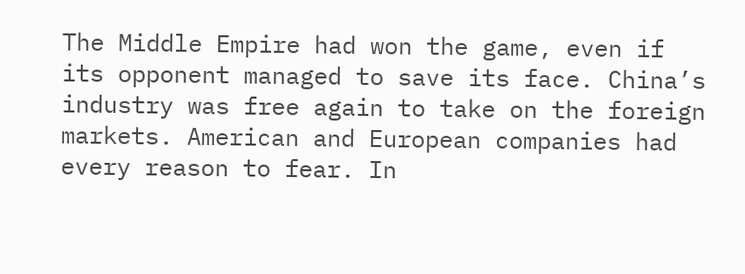The Middle Empire had won the game, even if its opponent managed to save its face. China’s industry was free again to take on the foreign markets. American and European companies had every reason to fear. In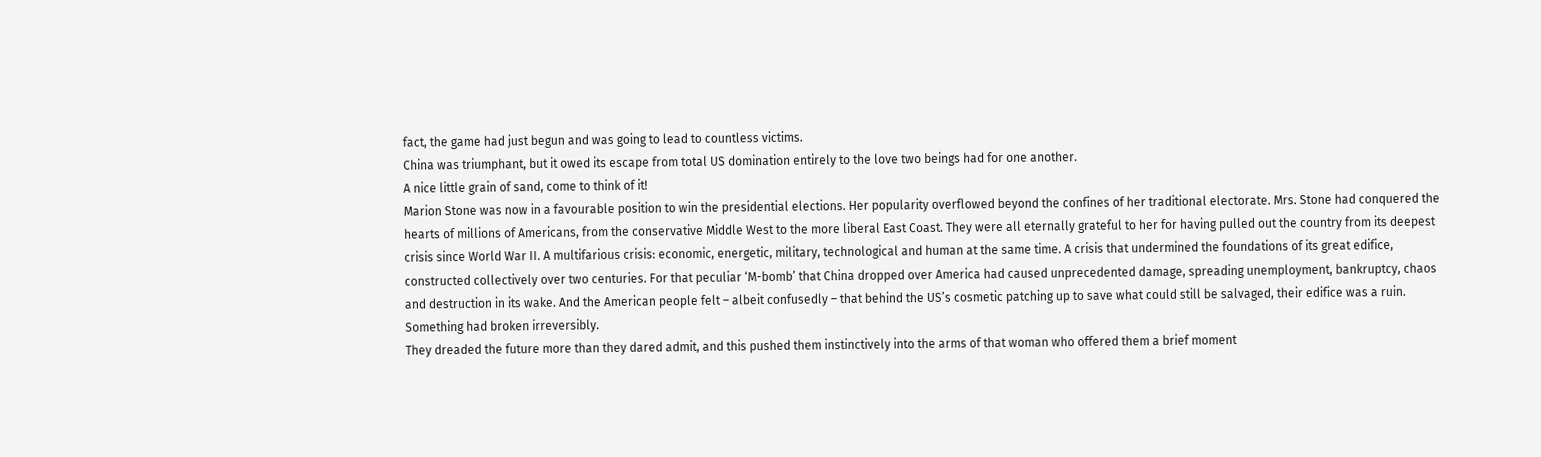fact, the game had just begun and was going to lead to countless victims.
China was triumphant, but it owed its escape from total US domination entirely to the love two beings had for one another.
A nice little grain of sand, come to think of it!
Marion Stone was now in a favourable position to win the presidential elections. Her popularity overflowed beyond the confines of her traditional electorate. Mrs. Stone had conquered the hearts of millions of Americans, from the conservative Middle West to the more liberal East Coast. They were all eternally grateful to her for having pulled out the country from its deepest crisis since World War II. A multifarious crisis: economic, energetic, military, technological and human at the same time. A crisis that undermined the foundations of its great edifice, constructed collectively over two centuries. For that peculiar ‘M-bomb’ that China dropped over America had caused unprecedented damage, spreading unemployment, bankruptcy, chaos and destruction in its wake. And the American people felt – albeit confusedly – that behind the US’s cosmetic patching up to save what could still be salvaged, their edifice was a ruin. Something had broken irreversibly.
They dreaded the future more than they dared admit, and this pushed them instinctively into the arms of that woman who offered them a brief moment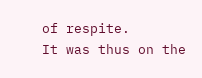of respite.
It was thus on the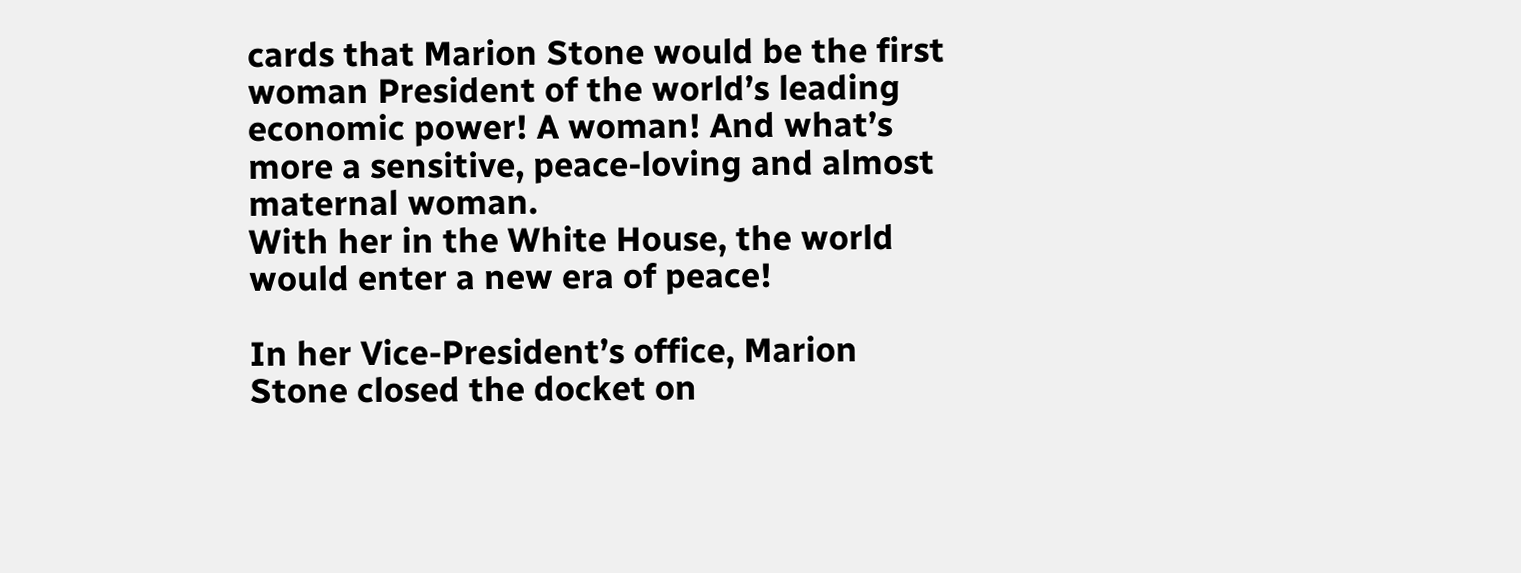cards that Marion Stone would be the first woman President of the world’s leading economic power! A woman! And what’s more a sensitive, peace-loving and almost maternal woman.
With her in the White House, the world would enter a new era of peace!

In her Vice-President’s office, Marion Stone closed the docket on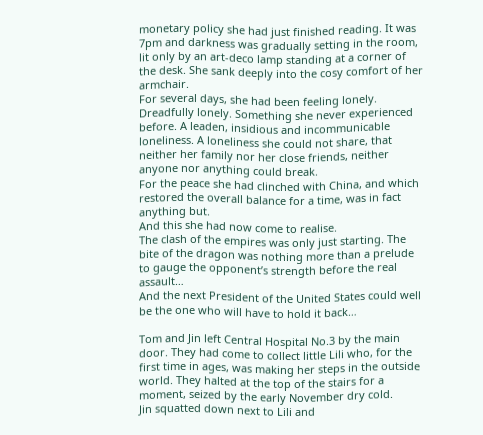monetary policy she had just finished reading. It was 7pm and darkness was gradually setting in the room, lit only by an art-deco lamp standing at a corner of the desk. She sank deeply into the cosy comfort of her armchair.
For several days, she had been feeling lonely. Dreadfully lonely. Something she never experienced before. A leaden, insidious and incommunicable loneliness. A loneliness she could not share, that neither her family nor her close friends, neither anyone nor anything could break.
For the peace she had clinched with China, and which restored the overall balance for a time, was in fact anything but.
And this she had now come to realise.
The clash of the empires was only just starting. The bite of the dragon was nothing more than a prelude to gauge the opponent’s strength before the real assault…
And the next President of the United States could well be the one who will have to hold it back…

Tom and Jin left Central Hospital No.3 by the main door. They had come to collect little Lili who, for the first time in ages, was making her steps in the outside world. They halted at the top of the stairs for a moment, seized by the early November dry cold.
Jin squatted down next to Lili and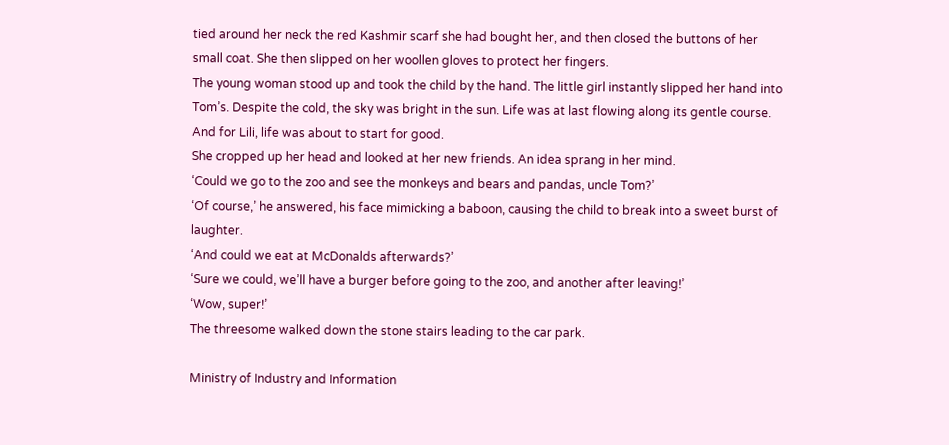tied around her neck the red Kashmir scarf she had bought her, and then closed the buttons of her small coat. She then slipped on her woollen gloves to protect her fingers.
The young woman stood up and took the child by the hand. The little girl instantly slipped her hand into Tom’s. Despite the cold, the sky was bright in the sun. Life was at last flowing along its gentle course. And for Lili, life was about to start for good.
She cropped up her head and looked at her new friends. An idea sprang in her mind.
‘Could we go to the zoo and see the monkeys and bears and pandas, uncle Tom?’
‘Of course,’ he answered, his face mimicking a baboon, causing the child to break into a sweet burst of laughter.
‘And could we eat at McDonalds afterwards?’
‘Sure we could, we’ll have a burger before going to the zoo, and another after leaving!’
‘Wow, super!’
The threesome walked down the stone stairs leading to the car park.

Ministry of Industry and Information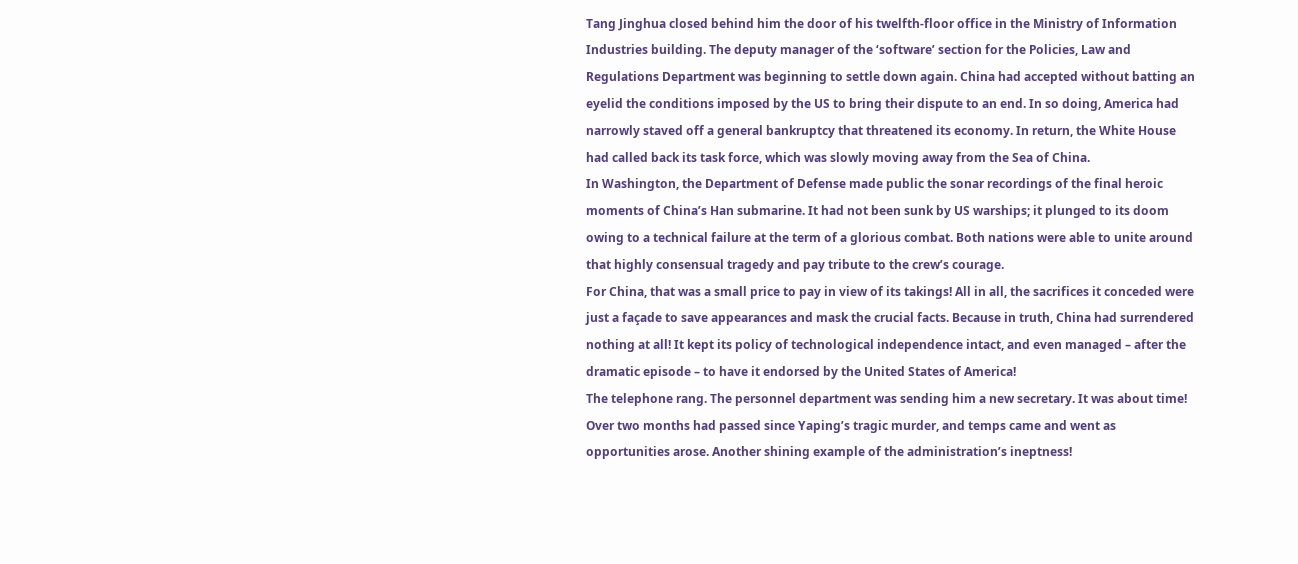Tang Jinghua closed behind him the door of his twelfth-floor office in the Ministry of Information Industries building. The deputy manager of the ‘software’ section for the Policies, Law and Regulations Department was beginning to settle down again. China had accepted without batting an eyelid the conditions imposed by the US to bring their dispute to an end. In so doing, America had narrowly staved off a general bankruptcy that threatened its economy. In return, the White House had called back its task force, which was slowly moving away from the Sea of China.
In Washington, the Department of Defense made public the sonar recordings of the final heroic moments of China’s Han submarine. It had not been sunk by US warships; it plunged to its doom owing to a technical failure at the term of a glorious combat. Both nations were able to unite around that highly consensual tragedy and pay tribute to the crew’s courage.
For China, that was a small price to pay in view of its takings! All in all, the sacrifices it conceded were just a façade to save appearances and mask the crucial facts. Because in truth, China had surrendered nothing at all! It kept its policy of technological independence intact, and even managed – after the dramatic episode – to have it endorsed by the United States of America!
The telephone rang. The personnel department was sending him a new secretary. It was about time! Over two months had passed since Yaping’s tragic murder, and temps came and went as opportunities arose. Another shining example of the administration’s ineptness!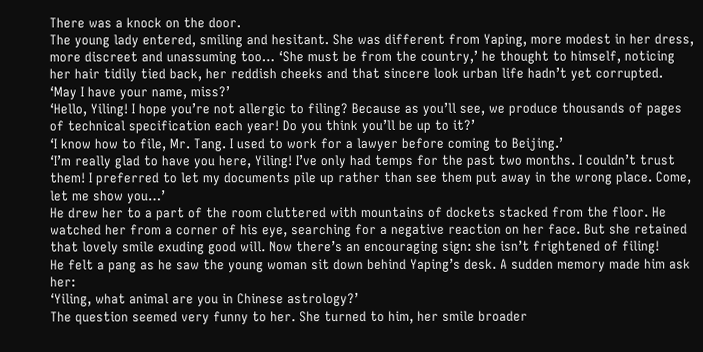There was a knock on the door.
The young lady entered, smiling and hesitant. She was different from Yaping, more modest in her dress, more discreet and unassuming too… ‘She must be from the country,’ he thought to himself, noticing her hair tidily tied back, her reddish cheeks and that sincere look urban life hadn’t yet corrupted.
‘May I have your name, miss?’
‘Hello, Yiling! I hope you’re not allergic to filing? Because as you’ll see, we produce thousands of pages of technical specification each year! Do you think you’ll be up to it?’
‘I know how to file, Mr. Tang. I used to work for a lawyer before coming to Beijing.’
‘I’m really glad to have you here, Yiling! I’ve only had temps for the past two months. I couldn’t trust them! I preferred to let my documents pile up rather than see them put away in the wrong place. Come, let me show you…’
He drew her to a part of the room cluttered with mountains of dockets stacked from the floor. He watched her from a corner of his eye, searching for a negative reaction on her face. But she retained that lovely smile exuding good will. Now there’s an encouraging sign: she isn’t frightened of filing!
He felt a pang as he saw the young woman sit down behind Yaping’s desk. A sudden memory made him ask her:
‘Yiling, what animal are you in Chinese astrology?’
The question seemed very funny to her. She turned to him, her smile broader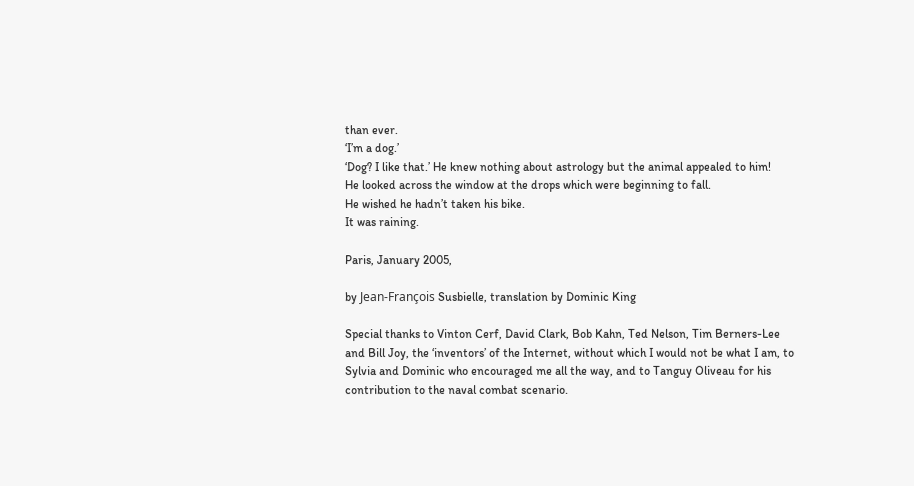than ever.
‘I’m a dog.’
‘Dog? I like that.’ He knew nothing about astrology but the animal appealed to him!
He looked across the window at the drops which were beginning to fall.
He wished he hadn’t taken his bike.
It was raining.

Paris, January 2005,

by Jean-François Susbielle, translation by Dominic King

Special thanks to Vinton Cerf, David Clark, Bob Kahn, Ted Nelson, Tim Berners-Lee and Bill Joy, the ‘inventors’ of the Internet, without which I would not be what I am, to Sylvia and Dominic who encouraged me all the way, and to Tanguy Oliveau for his contribution to the naval combat scenario.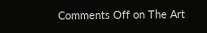Comments Off on The Art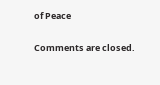of Peace

Comments are closed.